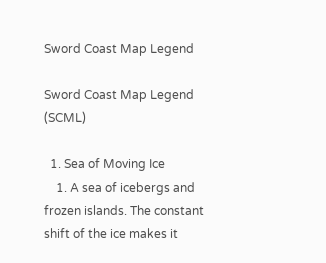Sword Coast Map Legend

Sword Coast Map Legend (SCML)

  1. Sea of Moving Ice
    1. A sea of icebergs and frozen islands. The constant shift of the ice makes it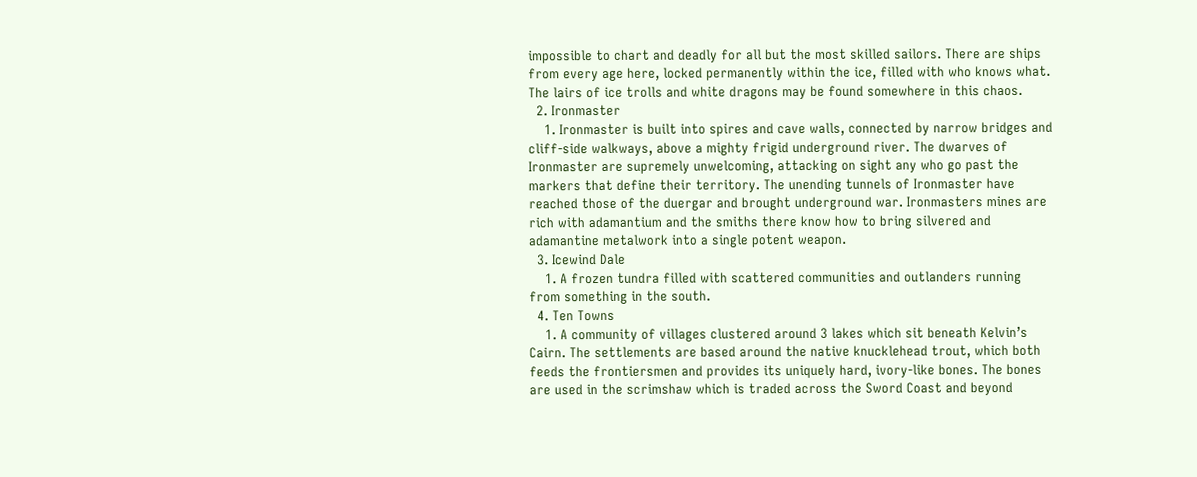impossible to chart and deadly for all but the most skilled sailors. There are ships from every age here, locked permanently within the ice, filled with who knows what. The lairs of ice trolls and white dragons may be found somewhere in this chaos.
  2. Ironmaster
    1. Ironmaster is built into spires and cave walls, connected by narrow bridges and cliff-side walkways, above a mighty frigid underground river. The dwarves of Ironmaster are supremely unwelcoming, attacking on sight any who go past the markers that define their territory. The unending tunnels of Ironmaster have reached those of the duergar and brought underground war. Ironmasters mines are rich with adamantium and the smiths there know how to bring silvered and adamantine metalwork into a single potent weapon.
  3. Icewind Dale
    1. A frozen tundra filled with scattered communities and outlanders running from something in the south.
  4. Ten Towns
    1. A community of villages clustered around 3 lakes which sit beneath Kelvin’s Cairn. The settlements are based around the native knucklehead trout, which both feeds the frontiersmen and provides its uniquely hard, ivory-like bones. The bones are used in the scrimshaw which is traded across the Sword Coast and beyond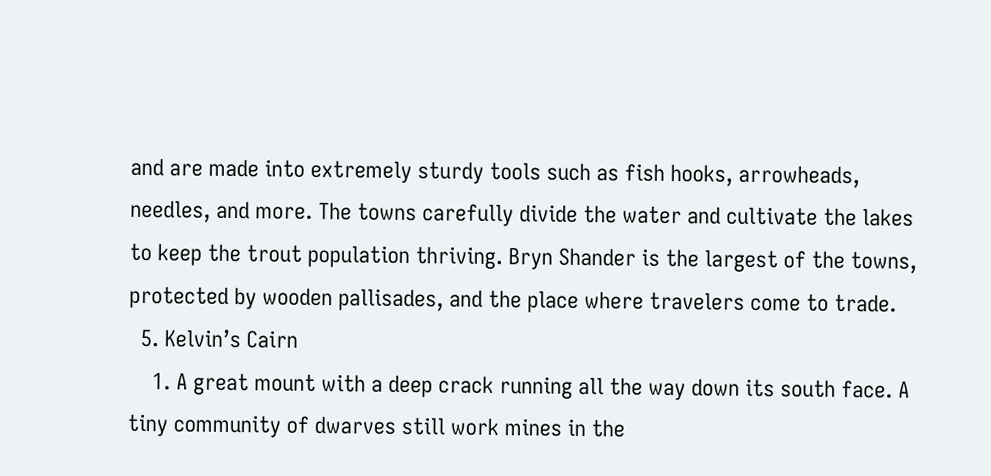and are made into extremely sturdy tools such as fish hooks, arrowheads, needles, and more. The towns carefully divide the water and cultivate the lakes to keep the trout population thriving. Bryn Shander is the largest of the towns, protected by wooden pallisades, and the place where travelers come to trade.
  5. Kelvin’s Cairn
    1. A great mount with a deep crack running all the way down its south face. A tiny community of dwarves still work mines in the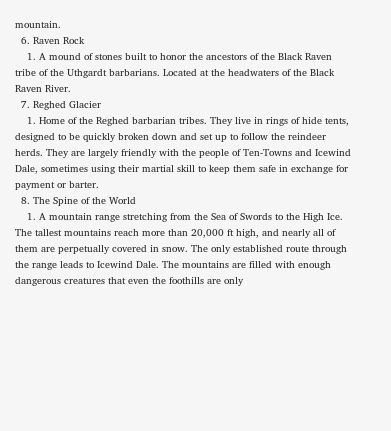mountain.
  6. Raven Rock
    1. A mound of stones built to honor the ancestors of the Black Raven tribe of the Uthgardt barbarians. Located at the headwaters of the Black Raven River.
  7. Reghed Glacier
    1. Home of the Reghed barbarian tribes. They live in rings of hide tents, designed to be quickly broken down and set up to follow the reindeer herds. They are largely friendly with the people of Ten-Towns and Icewind Dale, sometimes using their martial skill to keep them safe in exchange for payment or barter.
  8. The Spine of the World
    1. A mountain range stretching from the Sea of Swords to the High Ice. The tallest mountains reach more than 20,000 ft high, and nearly all of them are perpetually covered in snow. The only established route through the range leads to Icewind Dale. The mountains are filled with enough dangerous creatures that even the foothills are only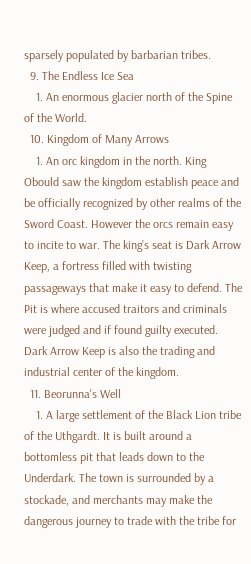sparsely populated by barbarian tribes.
  9. The Endless Ice Sea
    1. An enormous glacier north of the Spine of the World.
  10. Kingdom of Many Arrows
    1. An orc kingdom in the north. King Obould saw the kingdom establish peace and be officially recognized by other realms of the Sword Coast. However the orcs remain easy to incite to war. The king’s seat is Dark Arrow Keep, a fortress filled with twisting passageways that make it easy to defend. The Pit is where accused traitors and criminals were judged and if found guilty executed. Dark Arrow Keep is also the trading and industrial center of the kingdom.
  11. Beorunna's Well
    1. A large settlement of the Black Lion tribe of the Uthgardt. It is built around a bottomless pit that leads down to the Underdark. The town is surrounded by a stockade, and merchants may make the dangerous journey to trade with the tribe for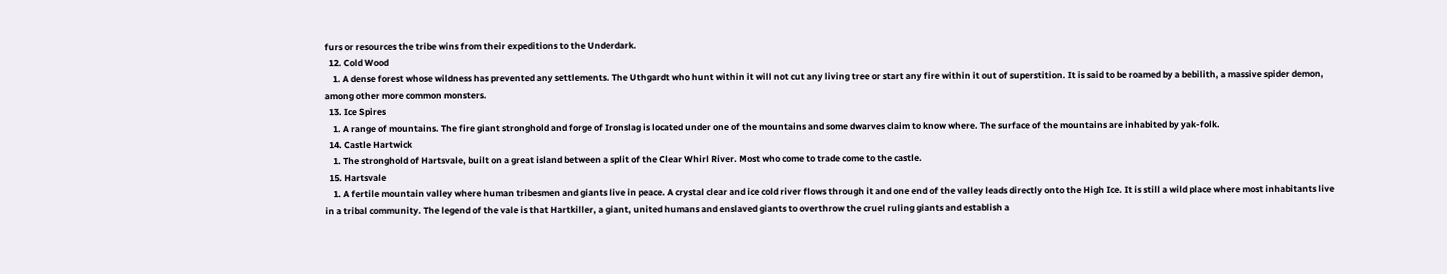furs or resources the tribe wins from their expeditions to the Underdark.
  12. Cold Wood
    1. A dense forest whose wildness has prevented any settlements. The Uthgardt who hunt within it will not cut any living tree or start any fire within it out of superstition. It is said to be roamed by a bebilith, a massive spider demon, among other more common monsters.
  13. Ice Spires
    1. A range of mountains. The fire giant stronghold and forge of Ironslag is located under one of the mountains and some dwarves claim to know where. The surface of the mountains are inhabited by yak-folk.
  14. Castle Hartwick
    1. The stronghold of Hartsvale, built on a great island between a split of the Clear Whirl River. Most who come to trade come to the castle.
  15. Hartsvale
    1. A fertile mountain valley where human tribesmen and giants live in peace. A crystal clear and ice cold river flows through it and one end of the valley leads directly onto the High Ice. It is still a wild place where most inhabitants live in a tribal community. The legend of the vale is that Hartkiller, a giant, united humans and enslaved giants to overthrow the cruel ruling giants and establish a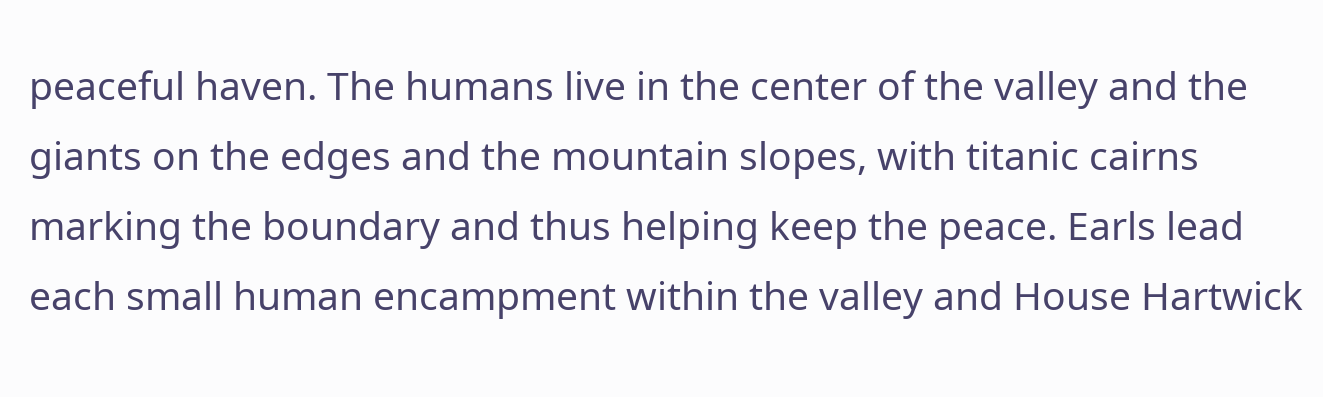peaceful haven. The humans live in the center of the valley and the giants on the edges and the mountain slopes, with titanic cairns marking the boundary and thus helping keep the peace. Earls lead each small human encampment within the valley and House Hartwick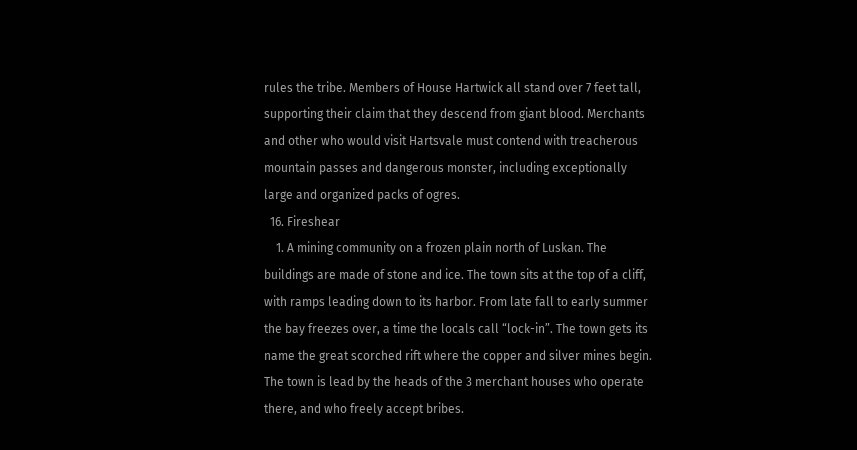rules the tribe. Members of House Hartwick all stand over 7 feet tall, supporting their claim that they descend from giant blood. Merchants and other who would visit Hartsvale must contend with treacherous mountain passes and dangerous monster, including exceptionally large and organized packs of ogres.
  16. Fireshear
    1. A mining community on a frozen plain north of Luskan. The buildings are made of stone and ice. The town sits at the top of a cliff, with ramps leading down to its harbor. From late fall to early summer the bay freezes over, a time the locals call “lock-in”. The town gets its name the great scorched rift where the copper and silver mines begin. The town is lead by the heads of the 3 merchant houses who operate there, and who freely accept bribes.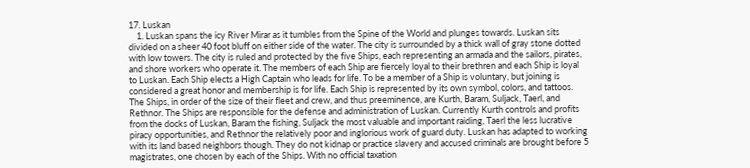17. Luskan
    1. Luskan spans the icy River Mirar as it tumbles from the Spine of the World and plunges towards. Luskan sits divided on a sheer 40 foot bluff on either side of the water. The city is surrounded by a thick wall of gray stone dotted with low towers. The city is ruled and protected by the five Ships, each representing an armada and the sailors, pirates, and shore workers who operate it. The members of each Ship are fiercely loyal to their brethren and each Ship is loyal to Luskan. Each Ship elects a High Captain who leads for life. To be a member of a Ship is voluntary, but joining is considered a great honor and membership is for life. Each Ship is represented by its own symbol, colors, and tattoos. The Ships, in order of the size of their fleet and crew, and thus preeminence, are Kurth, Baram, Suljack, Taerl, and Rethnor. The Ships are responsible for the defense and administration of Luskan. Currently Kurth controls and profits from the docks of Luskan, Baram the fishing, Suljack the most valuable and important raiding, Taerl the less lucrative piracy opportunities, and Rethnor the relatively poor and inglorious work of guard duty. Luskan has adapted to working with its land based neighbors though. They do not kidnap or practice slavery and accused criminals are brought before 5 magistrates, one chosen by each of the Ships. With no official taxation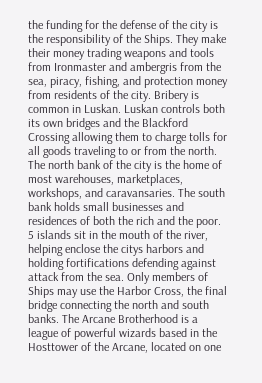the funding for the defense of the city is the responsibility of the Ships. They make their money trading weapons and tools from Ironmaster and ambergris from the sea, piracy, fishing, and protection money from residents of the city. Bribery is common in Luskan. Luskan controls both its own bridges and the Blackford Crossing allowing them to charge tolls for all goods traveling to or from the north. The north bank of the city is the home of most warehouses, marketplaces, workshops, and caravansaries. The south bank holds small businesses and residences of both the rich and the poor. 5 islands sit in the mouth of the river, helping enclose the citys harbors and holding fortifications defending against attack from the sea. Only members of Ships may use the Harbor Cross, the final bridge connecting the north and south banks. The Arcane Brotherhood is a league of powerful wizards based in the Hosttower of the Arcane, located on one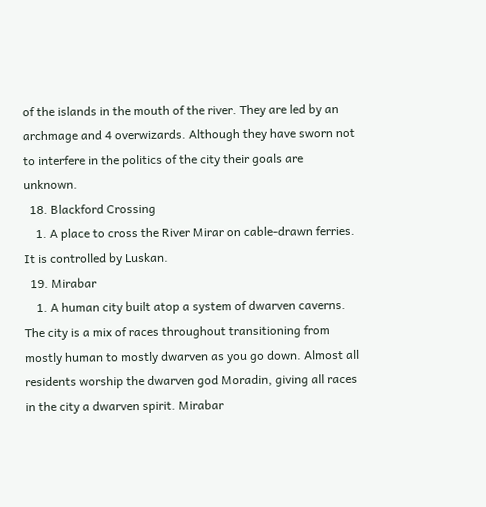of the islands in the mouth of the river. They are led by an archmage and 4 overwizards. Although they have sworn not to interfere in the politics of the city their goals are unknown.
  18. Blackford Crossing
    1. A place to cross the River Mirar on cable-drawn ferries. It is controlled by Luskan.
  19. Mirabar
    1. A human city built atop a system of dwarven caverns. The city is a mix of races throughout transitioning from mostly human to mostly dwarven as you go down. Almost all residents worship the dwarven god Moradin, giving all races in the city a dwarven spirit. Mirabar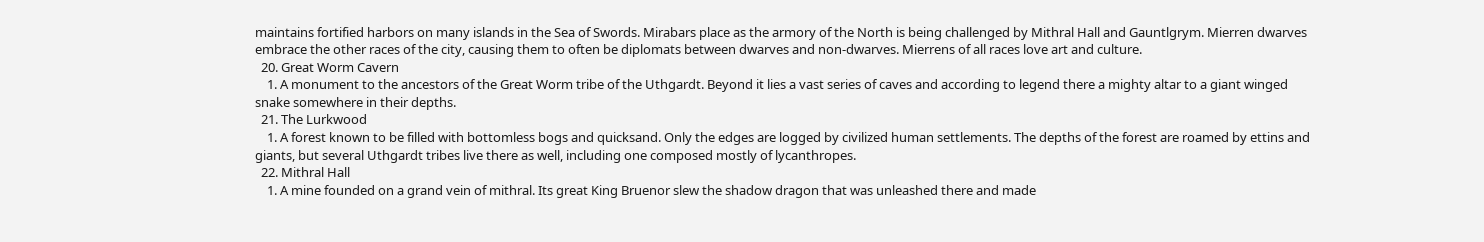maintains fortified harbors on many islands in the Sea of Swords. Mirabars place as the armory of the North is being challenged by Mithral Hall and Gauntlgrym. Mierren dwarves embrace the other races of the city, causing them to often be diplomats between dwarves and non-dwarves. Mierrens of all races love art and culture.
  20. Great Worm Cavern
    1. A monument to the ancestors of the Great Worm tribe of the Uthgardt. Beyond it lies a vast series of caves and according to legend there a mighty altar to a giant winged snake somewhere in their depths.
  21. The Lurkwood
    1. A forest known to be filled with bottomless bogs and quicksand. Only the edges are logged by civilized human settlements. The depths of the forest are roamed by ettins and giants, but several Uthgardt tribes live there as well, including one composed mostly of lycanthropes.
  22. Mithral Hall
    1. A mine founded on a grand vein of mithral. Its great King Bruenor slew the shadow dragon that was unleashed there and made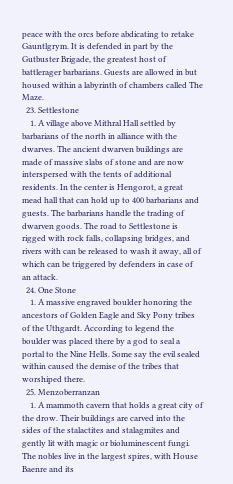peace with the orcs before abdicating to retake Gauntlgrym. It is defended in part by the Gutbuster Brigade, the greatest host of battlerager barbarians. Guests are allowed in but housed within a labyrinth of chambers called The Maze.
  23. Settlestone
    1. A village above Mithral Hall settled by barbarians of the north in alliance with the dwarves. The ancient dwarven buildings are made of massive slabs of stone and are now interspersed with the tents of additional residents. In the center is Hengorot, a great mead hall that can hold up to 400 barbarians and guests. The barbarians handle the trading of dwarven goods. The road to Settlestone is rigged with rock falls, collapsing bridges, and rivers with can be released to wash it away, all of which can be triggered by defenders in case of an attack.
  24. One Stone
    1. A massive engraved boulder honoring the ancestors of Golden Eagle and Sky Pony tribes of the Uthgardt. According to legend the boulder was placed there by a god to seal a portal to the Nine Hells. Some say the evil sealed within caused the demise of the tribes that worshiped there.
  25. Menzoberranzan
    1. A mammoth cavern that holds a great city of the drow. Their buildings are carved into the sides of the stalactites and stalagmites and gently lit with magic or bioluminescent fungi. The nobles live in the largest spires, with House Baenre and its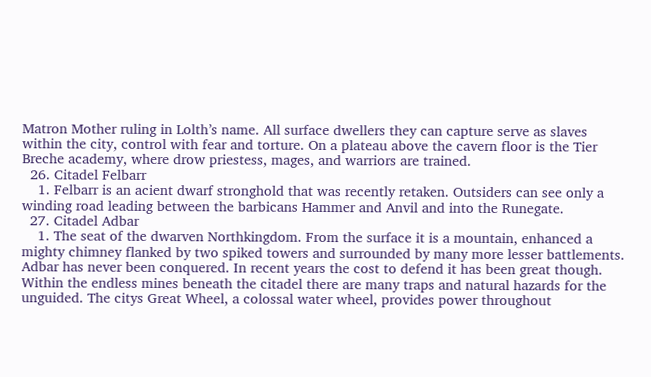Matron Mother ruling in Lolth’s name. All surface dwellers they can capture serve as slaves within the city, control with fear and torture. On a plateau above the cavern floor is the Tier Breche academy, where drow priestess, mages, and warriors are trained.
  26. Citadel Felbarr
    1. Felbarr is an acient dwarf stronghold that was recently retaken. Outsiders can see only a winding road leading between the barbicans Hammer and Anvil and into the Runegate.
  27. Citadel Adbar
    1. The seat of the dwarven Northkingdom. From the surface it is a mountain, enhanced a mighty chimney flanked by two spiked towers and surrounded by many more lesser battlements. Adbar has never been conquered. In recent years the cost to defend it has been great though. Within the endless mines beneath the citadel there are many traps and natural hazards for the unguided. The citys Great Wheel, a colossal water wheel, provides power throughout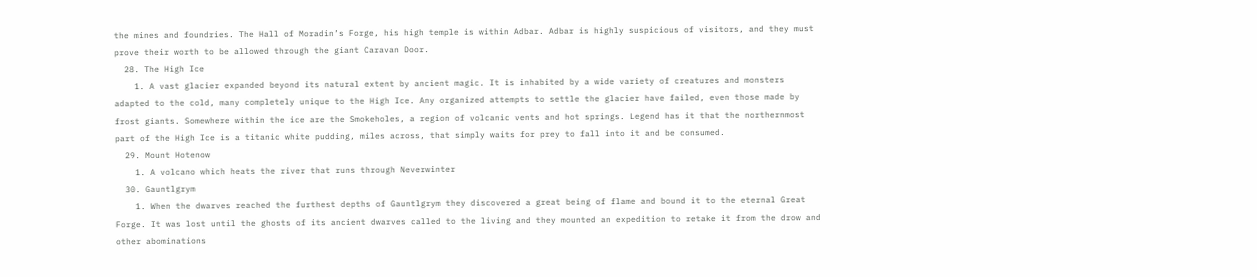the mines and foundries. The Hall of Moradin’s Forge, his high temple is within Adbar. Adbar is highly suspicious of visitors, and they must prove their worth to be allowed through the giant Caravan Door.
  28. The High Ice
    1. A vast glacier expanded beyond its natural extent by ancient magic. It is inhabited by a wide variety of creatures and monsters adapted to the cold, many completely unique to the High Ice. Any organized attempts to settle the glacier have failed, even those made by frost giants. Somewhere within the ice are the Smokeholes, a region of volcanic vents and hot springs. Legend has it that the northernmost part of the High Ice is a titanic white pudding, miles across, that simply waits for prey to fall into it and be consumed.
  29. Mount Hotenow
    1. A volcano which heats the river that runs through Neverwinter
  30. Gauntlgrym
    1. When the dwarves reached the furthest depths of Gauntlgrym they discovered a great being of flame and bound it to the eternal Great Forge. It was lost until the ghosts of its ancient dwarves called to the living and they mounted an expedition to retake it from the drow and other abominations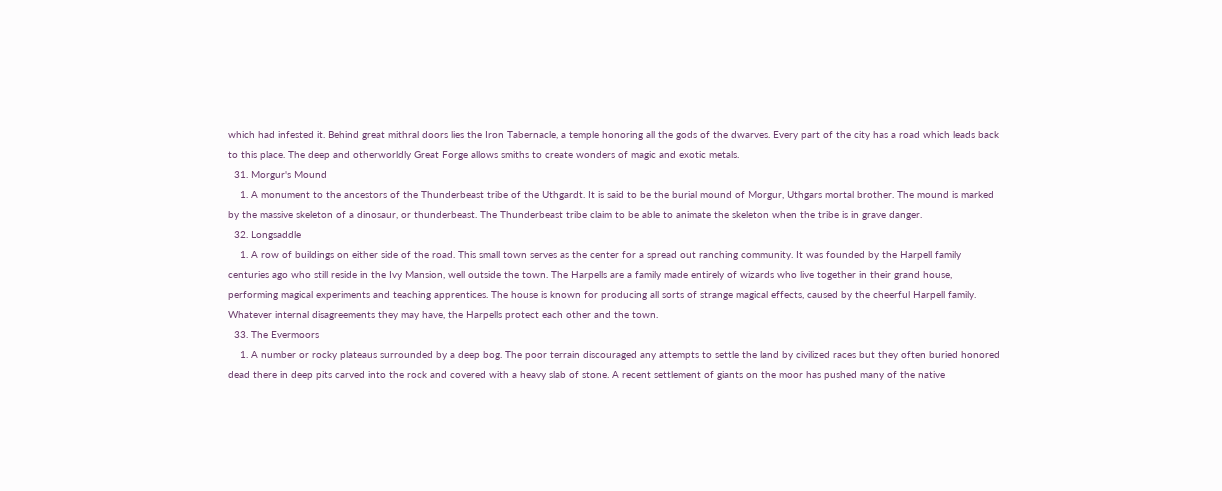which had infested it. Behind great mithral doors lies the Iron Tabernacle, a temple honoring all the gods of the dwarves. Every part of the city has a road which leads back to this place. The deep and otherworldly Great Forge allows smiths to create wonders of magic and exotic metals.
  31. Morgur's Mound
    1. A monument to the ancestors of the Thunderbeast tribe of the Uthgardt. It is said to be the burial mound of Morgur, Uthgars mortal brother. The mound is marked by the massive skeleton of a dinosaur, or thunderbeast. The Thunderbeast tribe claim to be able to animate the skeleton when the tribe is in grave danger.
  32. Longsaddle
    1. A row of buildings on either side of the road. This small town serves as the center for a spread out ranching community. It was founded by the Harpell family centuries ago who still reside in the Ivy Mansion, well outside the town. The Harpells are a family made entirely of wizards who live together in their grand house, performing magical experiments and teaching apprentices. The house is known for producing all sorts of strange magical effects, caused by the cheerful Harpell family. Whatever internal disagreements they may have, the Harpells protect each other and the town.
  33. The Evermoors
    1. A number or rocky plateaus surrounded by a deep bog. The poor terrain discouraged any attempts to settle the land by civilized races but they often buried honored dead there in deep pits carved into the rock and covered with a heavy slab of stone. A recent settlement of giants on the moor has pushed many of the native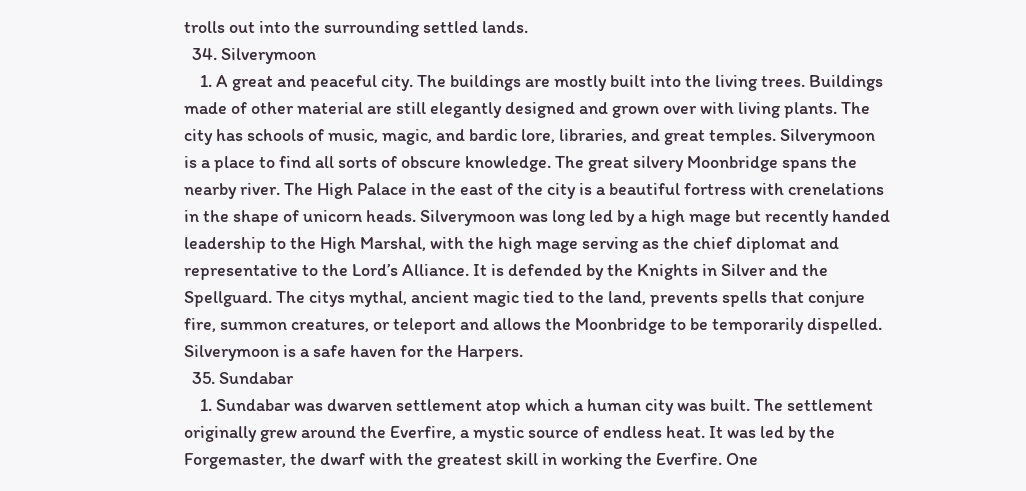trolls out into the surrounding settled lands.
  34. Silverymoon
    1. A great and peaceful city. The buildings are mostly built into the living trees. Buildings made of other material are still elegantly designed and grown over with living plants. The city has schools of music, magic, and bardic lore, libraries, and great temples. Silverymoon is a place to find all sorts of obscure knowledge. The great silvery Moonbridge spans the nearby river. The High Palace in the east of the city is a beautiful fortress with crenelations in the shape of unicorn heads. Silverymoon was long led by a high mage but recently handed leadership to the High Marshal, with the high mage serving as the chief diplomat and representative to the Lord’s Alliance. It is defended by the Knights in Silver and the Spellguard. The citys mythal, ancient magic tied to the land, prevents spells that conjure fire, summon creatures, or teleport and allows the Moonbridge to be temporarily dispelled. Silverymoon is a safe haven for the Harpers.
  35. Sundabar
    1. Sundabar was dwarven settlement atop which a human city was built. The settlement originally grew around the Everfire, a mystic source of endless heat. It was led by the Forgemaster, the dwarf with the greatest skill in working the Everfire. One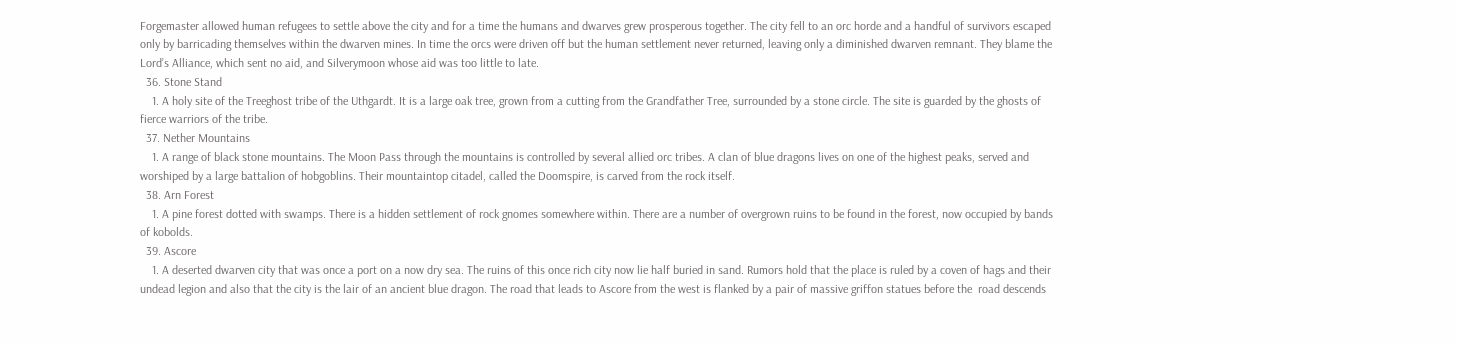Forgemaster allowed human refugees to settle above the city and for a time the humans and dwarves grew prosperous together. The city fell to an orc horde and a handful of survivors escaped only by barricading themselves within the dwarven mines. In time the orcs were driven off but the human settlement never returned, leaving only a diminished dwarven remnant. They blame the Lord’s Alliance, which sent no aid, and Silverymoon whose aid was too little to late.
  36. Stone Stand
    1. A holy site of the Treeghost tribe of the Uthgardt. It is a large oak tree, grown from a cutting from the Grandfather Tree, surrounded by a stone circle. The site is guarded by the ghosts of fierce warriors of the tribe.
  37. Nether Mountains
    1. A range of black stone mountains. The Moon Pass through the mountains is controlled by several allied orc tribes. A clan of blue dragons lives on one of the highest peaks, served and worshiped by a large battalion of hobgoblins. Their mountaintop citadel, called the Doomspire, is carved from the rock itself.
  38. Arn Forest
    1. A pine forest dotted with swamps. There is a hidden settlement of rock gnomes somewhere within. There are a number of overgrown ruins to be found in the forest, now occupied by bands of kobolds.
  39. Ascore
    1. A deserted dwarven city that was once a port on a now dry sea. The ruins of this once rich city now lie half buried in sand. Rumors hold that the place is ruled by a coven of hags and their undead legion and also that the city is the lair of an ancient blue dragon. The road that leads to Ascore from the west is flanked by a pair of massive griffon statues before the  road descends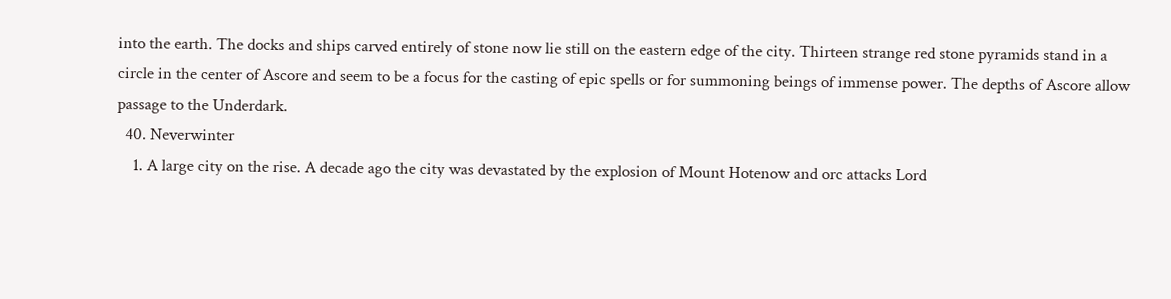into the earth. The docks and ships carved entirely of stone now lie still on the eastern edge of the city. Thirteen strange red stone pyramids stand in a circle in the center of Ascore and seem to be a focus for the casting of epic spells or for summoning beings of immense power. The depths of Ascore allow passage to the Underdark.
  40. Neverwinter
    1. A large city on the rise. A decade ago the city was devastated by the explosion of Mount Hotenow and orc attacks Lord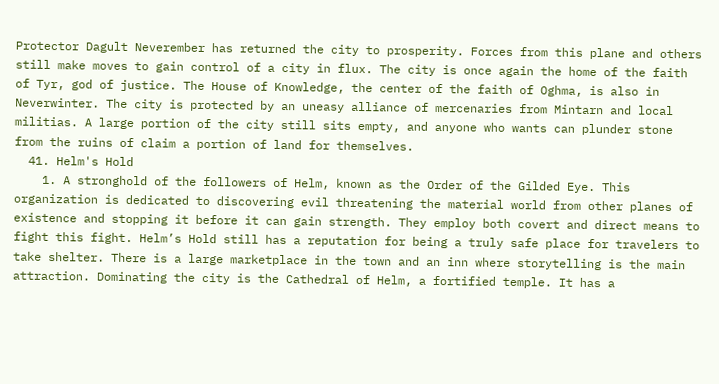Protector Dagult Neverember has returned the city to prosperity. Forces from this plane and others still make moves to gain control of a city in flux. The city is once again the home of the faith of Tyr, god of justice. The House of Knowledge, the center of the faith of Oghma, is also in Neverwinter. The city is protected by an uneasy alliance of mercenaries from Mintarn and local militias. A large portion of the city still sits empty, and anyone who wants can plunder stone from the ruins of claim a portion of land for themselves.
  41. Helm's Hold
    1. A stronghold of the followers of Helm, known as the Order of the Gilded Eye. This organization is dedicated to discovering evil threatening the material world from other planes of existence and stopping it before it can gain strength. They employ both covert and direct means to fight this fight. Helm’s Hold still has a reputation for being a truly safe place for travelers to take shelter. There is a large marketplace in the town and an inn where storytelling is the main attraction. Dominating the city is the Cathedral of Helm, a fortified temple. It has a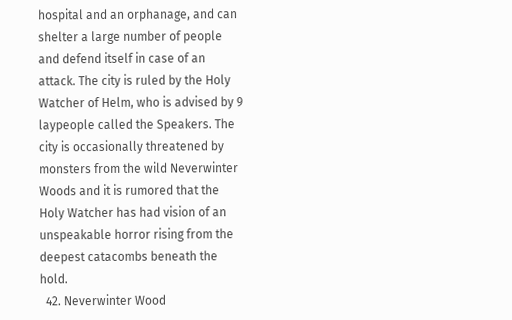hospital and an orphanage, and can shelter a large number of people and defend itself in case of an attack. The city is ruled by the Holy Watcher of Helm, who is advised by 9 laypeople called the Speakers. The city is occasionally threatened by monsters from the wild Neverwinter Woods and it is rumored that the Holy Watcher has had vision of an unspeakable horror rising from the deepest catacombs beneath the hold.
  42. Neverwinter Wood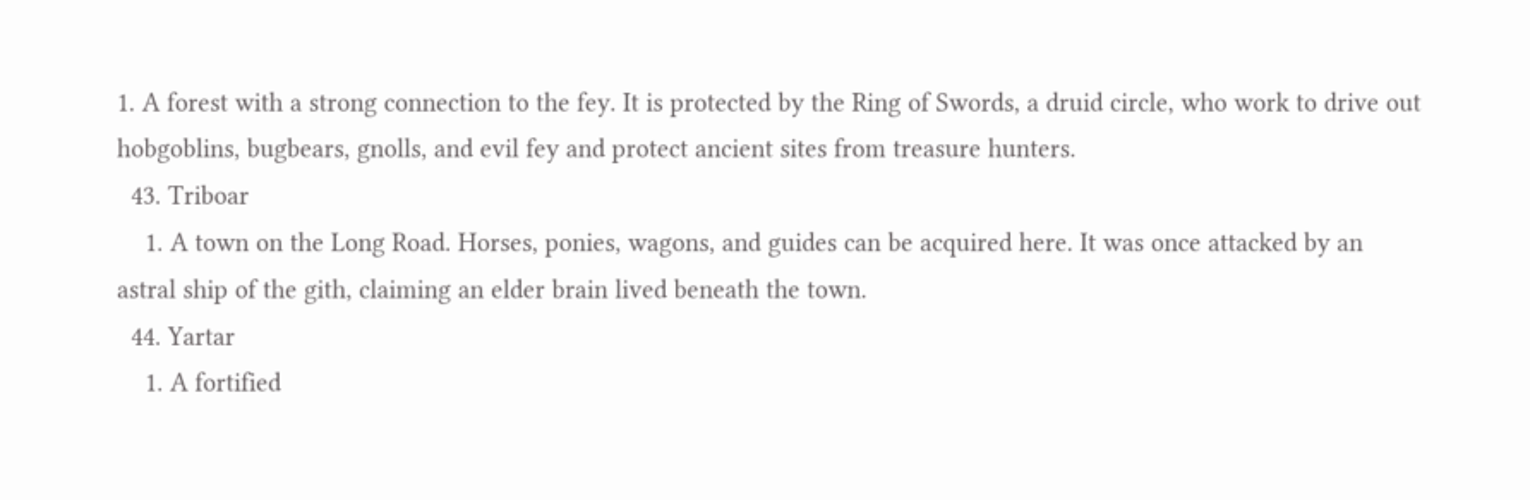1. A forest with a strong connection to the fey. It is protected by the Ring of Swords, a druid circle, who work to drive out hobgoblins, bugbears, gnolls, and evil fey and protect ancient sites from treasure hunters.
  43. Triboar
    1. A town on the Long Road. Horses, ponies, wagons, and guides can be acquired here. It was once attacked by an astral ship of the gith, claiming an elder brain lived beneath the town.
  44. Yartar
    1. A fortified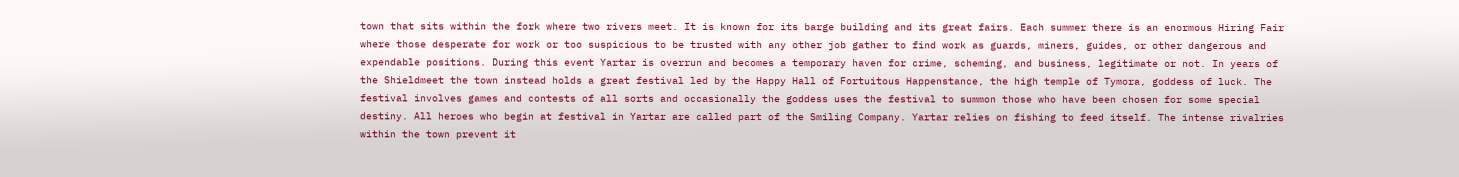town that sits within the fork where two rivers meet. It is known for its barge building and its great fairs. Each summer there is an enormous Hiring Fair where those desperate for work or too suspicious to be trusted with any other job gather to find work as guards, miners, guides, or other dangerous and expendable positions. During this event Yartar is overrun and becomes a temporary haven for crime, scheming, and business, legitimate or not. In years of the Shieldmeet the town instead holds a great festival led by the Happy Hall of Fortuitous Happenstance, the high temple of Tymora, goddess of luck. The festival involves games and contests of all sorts and occasionally the goddess uses the festival to summon those who have been chosen for some special destiny. All heroes who begin at festival in Yartar are called part of the Smiling Company. Yartar relies on fishing to feed itself. The intense rivalries within the town prevent it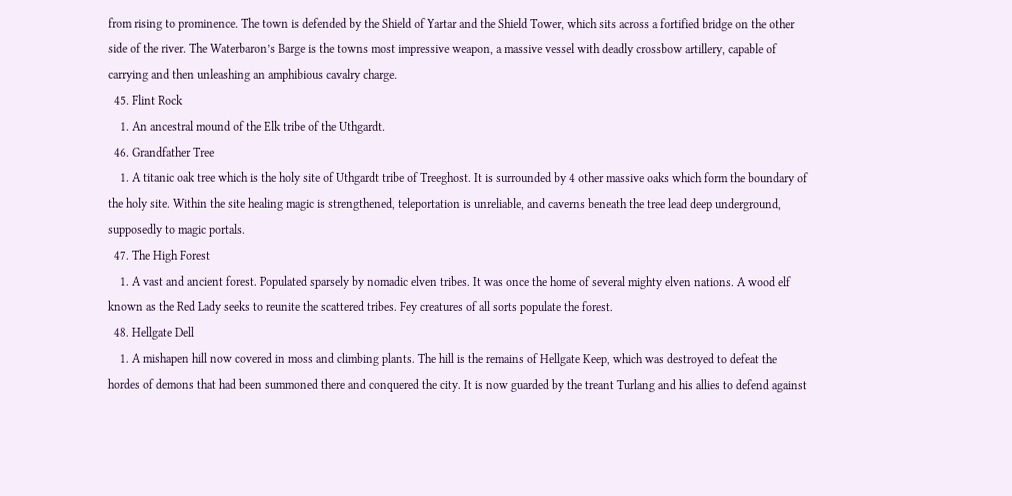from rising to prominence. The town is defended by the Shield of Yartar and the Shield Tower, which sits across a fortified bridge on the other side of the river. The Waterbaron’s Barge is the towns most impressive weapon, a massive vessel with deadly crossbow artillery, capable of carrying and then unleashing an amphibious cavalry charge.
  45. Flint Rock
    1. An ancestral mound of the Elk tribe of the Uthgardt.
  46. Grandfather Tree
    1. A titanic oak tree which is the holy site of Uthgardt tribe of Treeghost. It is surrounded by 4 other massive oaks which form the boundary of the holy site. Within the site healing magic is strengthened, teleportation is unreliable, and caverns beneath the tree lead deep underground, supposedly to magic portals.
  47. The High Forest
    1. A vast and ancient forest. Populated sparsely by nomadic elven tribes. It was once the home of several mighty elven nations. A wood elf known as the Red Lady seeks to reunite the scattered tribes. Fey creatures of all sorts populate the forest.
  48. Hellgate Dell
    1. A mishapen hill now covered in moss and climbing plants. The hill is the remains of Hellgate Keep, which was destroyed to defeat the hordes of demons that had been summoned there and conquered the city. It is now guarded by the treant Turlang and his allies to defend against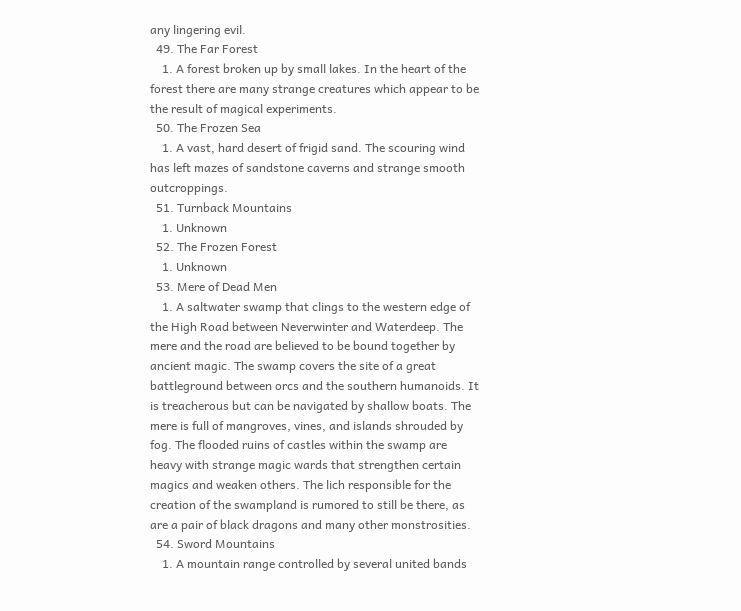any lingering evil.
  49. The Far Forest
    1. A forest broken up by small lakes. In the heart of the forest there are many strange creatures which appear to be the result of magical experiments.
  50. The Frozen Sea
    1. A vast, hard desert of frigid sand. The scouring wind has left mazes of sandstone caverns and strange smooth outcroppings.
  51. Turnback Mountains
    1. Unknown
  52. The Frozen Forest
    1. Unknown
  53. Mere of Dead Men
    1. A saltwater swamp that clings to the western edge of the High Road between Neverwinter and Waterdeep. The mere and the road are believed to be bound together by ancient magic. The swamp covers the site of a great battleground between orcs and the southern humanoids. It is treacherous but can be navigated by shallow boats. The mere is full of mangroves, vines, and islands shrouded by fog. The flooded ruins of castles within the swamp are heavy with strange magic wards that strengthen certain magics and weaken others. The lich responsible for the creation of the swampland is rumored to still be there, as are a pair of black dragons and many other monstrosities.
  54. Sword Mountains
    1. A mountain range controlled by several united bands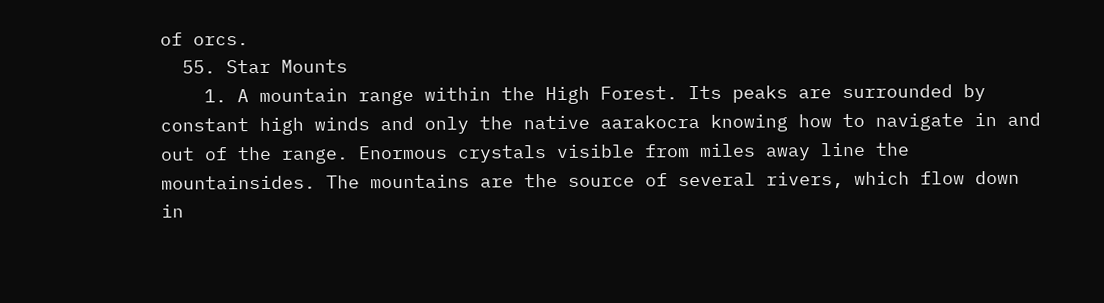of orcs.
  55. Star Mounts
    1. A mountain range within the High Forest. Its peaks are surrounded by constant high winds and only the native aarakocra knowing how to navigate in and out of the range. Enormous crystals visible from miles away line the mountainsides. The mountains are the source of several rivers, which flow down in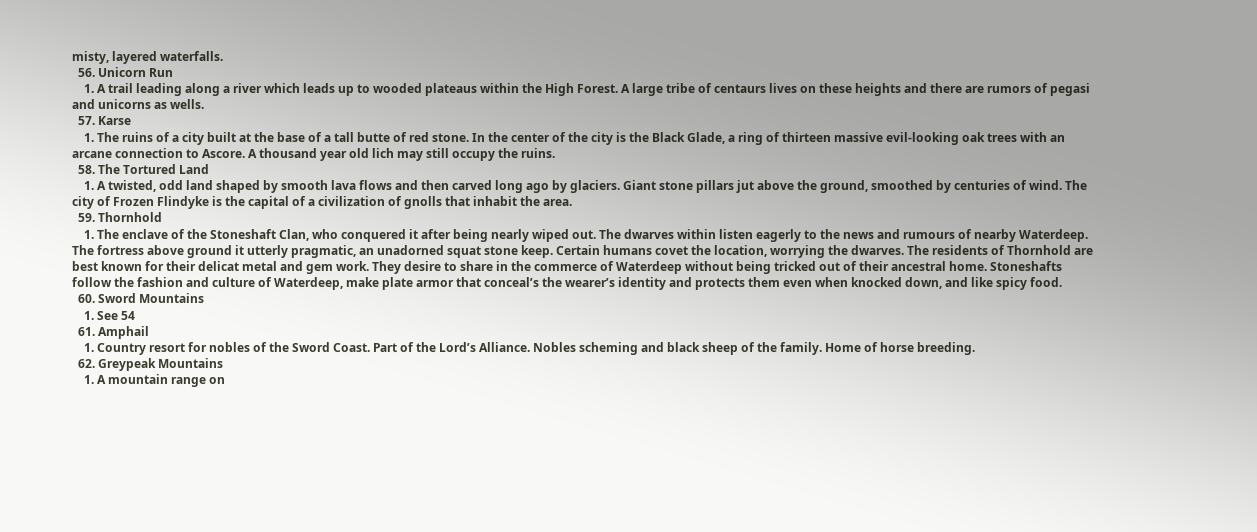misty, layered waterfalls.
  56. Unicorn Run
    1. A trail leading along a river which leads up to wooded plateaus within the High Forest. A large tribe of centaurs lives on these heights and there are rumors of pegasi and unicorns as wells.
  57. Karse
    1. The ruins of a city built at the base of a tall butte of red stone. In the center of the city is the Black Glade, a ring of thirteen massive evil-looking oak trees with an arcane connection to Ascore. A thousand year old lich may still occupy the ruins.
  58. The Tortured Land
    1. A twisted, odd land shaped by smooth lava flows and then carved long ago by glaciers. Giant stone pillars jut above the ground, smoothed by centuries of wind. The city of Frozen Flindyke is the capital of a civilization of gnolls that inhabit the area.
  59. Thornhold
    1. The enclave of the Stoneshaft Clan, who conquered it after being nearly wiped out. The dwarves within listen eagerly to the news and rumours of nearby Waterdeep. The fortress above ground it utterly pragmatic, an unadorned squat stone keep. Certain humans covet the location, worrying the dwarves. The residents of Thornhold are best known for their delicat metal and gem work. They desire to share in the commerce of Waterdeep without being tricked out of their ancestral home. Stoneshafts follow the fashion and culture of Waterdeep, make plate armor that conceal’s the wearer’s identity and protects them even when knocked down, and like spicy food.
  60. Sword Mountains
    1. See 54
  61. Amphail
    1. Country resort for nobles of the Sword Coast. Part of the Lord’s Alliance. Nobles scheming and black sheep of the family. Home of horse breeding.
  62. Greypeak Mountains
    1. A mountain range on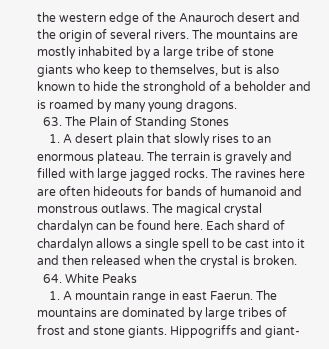the western edge of the Anauroch desert and the origin of several rivers. The mountains are mostly inhabited by a large tribe of stone giants who keep to themselves, but is also known to hide the stronghold of a beholder and is roamed by many young dragons.
  63. The Plain of Standing Stones
    1. A desert plain that slowly rises to an enormous plateau. The terrain is gravely and filled with large jagged rocks. The ravines here are often hideouts for bands of humanoid and monstrous outlaws. The magical crystal chardalyn can be found here. Each shard of chardalyn allows a single spell to be cast into it and then released when the crystal is broken.
  64. White Peaks
    1. A mountain range in east Faerun. The mountains are dominated by large tribes of frost and stone giants. Hippogriffs and giant-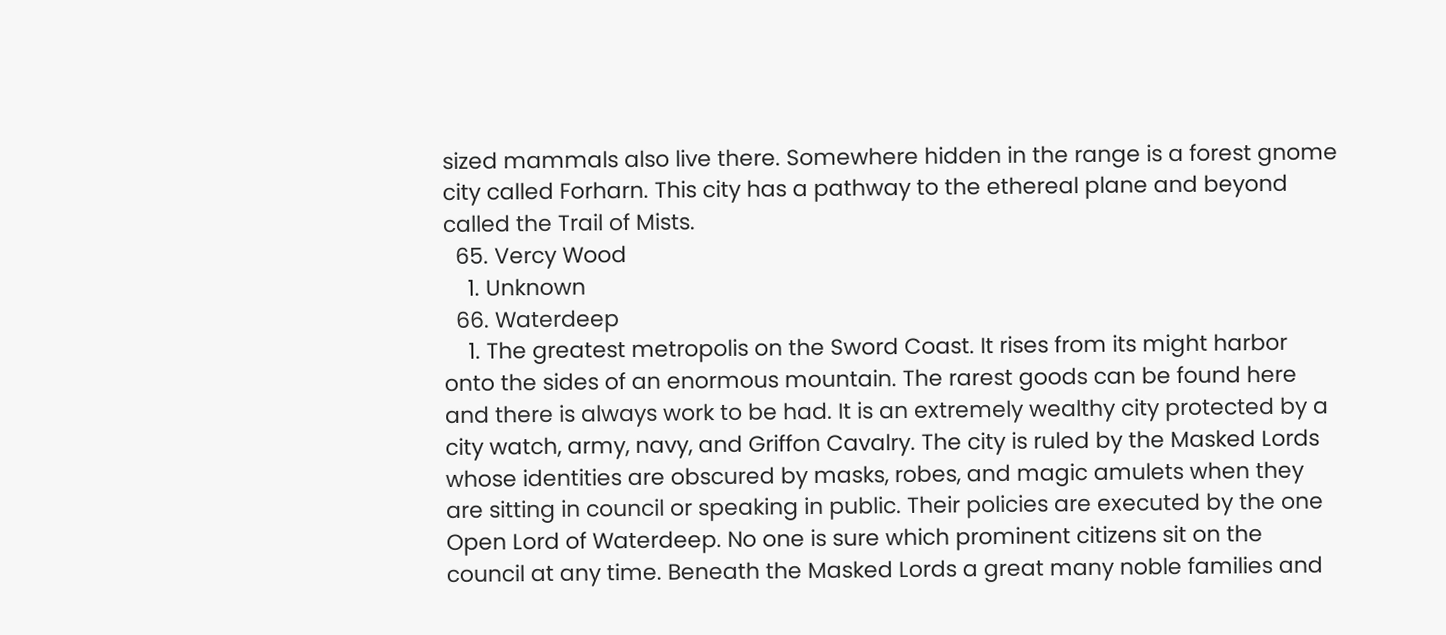sized mammals also live there. Somewhere hidden in the range is a forest gnome city called Forharn. This city has a pathway to the ethereal plane and beyond called the Trail of Mists.
  65. Vercy Wood
    1. Unknown
  66. Waterdeep
    1. The greatest metropolis on the Sword Coast. It rises from its might harbor onto the sides of an enormous mountain. The rarest goods can be found here and there is always work to be had. It is an extremely wealthy city protected by a city watch, army, navy, and Griffon Cavalry. The city is ruled by the Masked Lords whose identities are obscured by masks, robes, and magic amulets when they are sitting in council or speaking in public. Their policies are executed by the one Open Lord of Waterdeep. No one is sure which prominent citizens sit on the council at any time. Beneath the Masked Lords a great many noble families and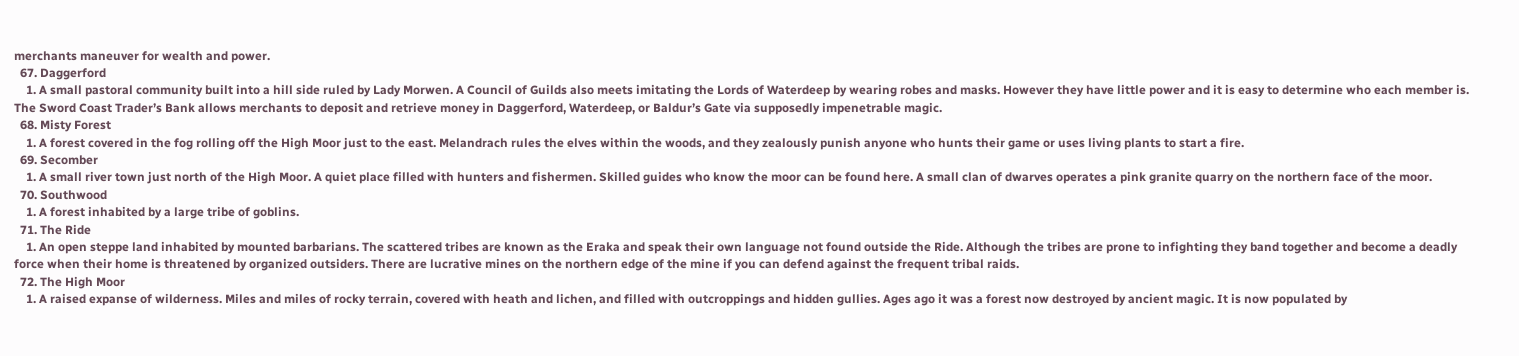merchants maneuver for wealth and power.
  67. Daggerford
    1. A small pastoral community built into a hill side ruled by Lady Morwen. A Council of Guilds also meets imitating the Lords of Waterdeep by wearing robes and masks. However they have little power and it is easy to determine who each member is. The Sword Coast Trader’s Bank allows merchants to deposit and retrieve money in Daggerford, Waterdeep, or Baldur’s Gate via supposedly impenetrable magic.
  68. Misty Forest
    1. A forest covered in the fog rolling off the High Moor just to the east. Melandrach rules the elves within the woods, and they zealously punish anyone who hunts their game or uses living plants to start a fire.
  69. Secomber
    1. A small river town just north of the High Moor. A quiet place filled with hunters and fishermen. Skilled guides who know the moor can be found here. A small clan of dwarves operates a pink granite quarry on the northern face of the moor.
  70. Southwood
    1. A forest inhabited by a large tribe of goblins.
  71. The Ride
    1. An open steppe land inhabited by mounted barbarians. The scattered tribes are known as the Eraka and speak their own language not found outside the Ride. Although the tribes are prone to infighting they band together and become a deadly force when their home is threatened by organized outsiders. There are lucrative mines on the northern edge of the mine if you can defend against the frequent tribal raids.
  72. The High Moor
    1. A raised expanse of wilderness. Miles and miles of rocky terrain, covered with heath and lichen, and filled with outcroppings and hidden gullies. Ages ago it was a forest now destroyed by ancient magic. It is now populated by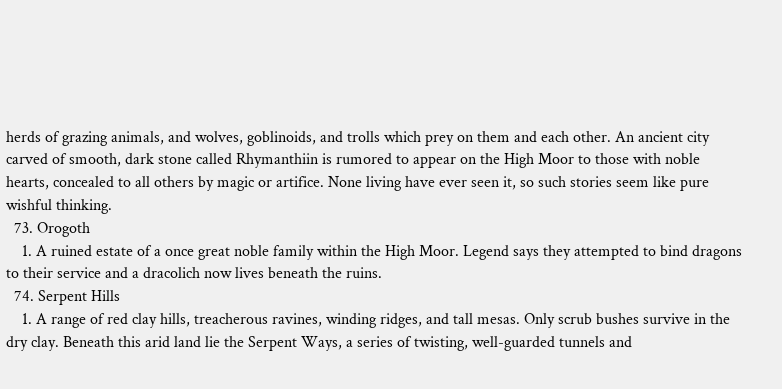herds of grazing animals, and wolves, goblinoids, and trolls which prey on them and each other. An ancient city carved of smooth, dark stone called Rhymanthiin is rumored to appear on the High Moor to those with noble hearts, concealed to all others by magic or artifice. None living have ever seen it, so such stories seem like pure wishful thinking.
  73. Orogoth
    1. A ruined estate of a once great noble family within the High Moor. Legend says they attempted to bind dragons to their service and a dracolich now lives beneath the ruins.
  74. Serpent Hills
    1. A range of red clay hills, treacherous ravines, winding ridges, and tall mesas. Only scrub bushes survive in the dry clay. Beneath this arid land lie the Serpent Ways, a series of twisting, well-guarded tunnels and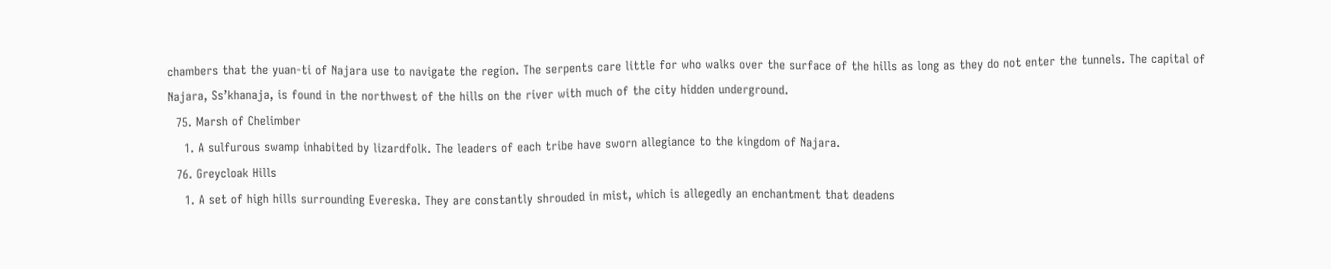chambers that the yuan-ti of Najara use to navigate the region. The serpents care little for who walks over the surface of the hills as long as they do not enter the tunnels. The capital of Najara, Ss’khanaja, is found in the northwest of the hills on the river with much of the city hidden underground.
  75. Marsh of Chelimber
    1. A sulfurous swamp inhabited by lizardfolk. The leaders of each tribe have sworn allegiance to the kingdom of Najara.
  76. Greycloak Hills
    1. A set of high hills surrounding Evereska. They are constantly shrouded in mist, which is allegedly an enchantment that deadens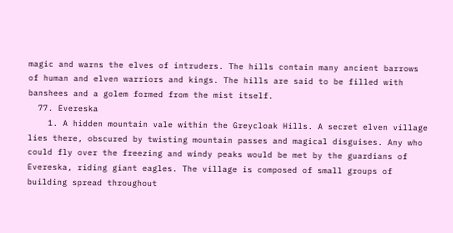magic and warns the elves of intruders. The hills contain many ancient barrows of human and elven warriors and kings. The hills are said to be filled with banshees and a golem formed from the mist itself.
  77. Evereska
    1. A hidden mountain vale within the Greycloak Hills. A secret elven village lies there, obscured by twisting mountain passes and magical disguises. Any who could fly over the freezing and windy peaks would be met by the guardians of Evereska, riding giant eagles. The village is composed of small groups of building spread throughout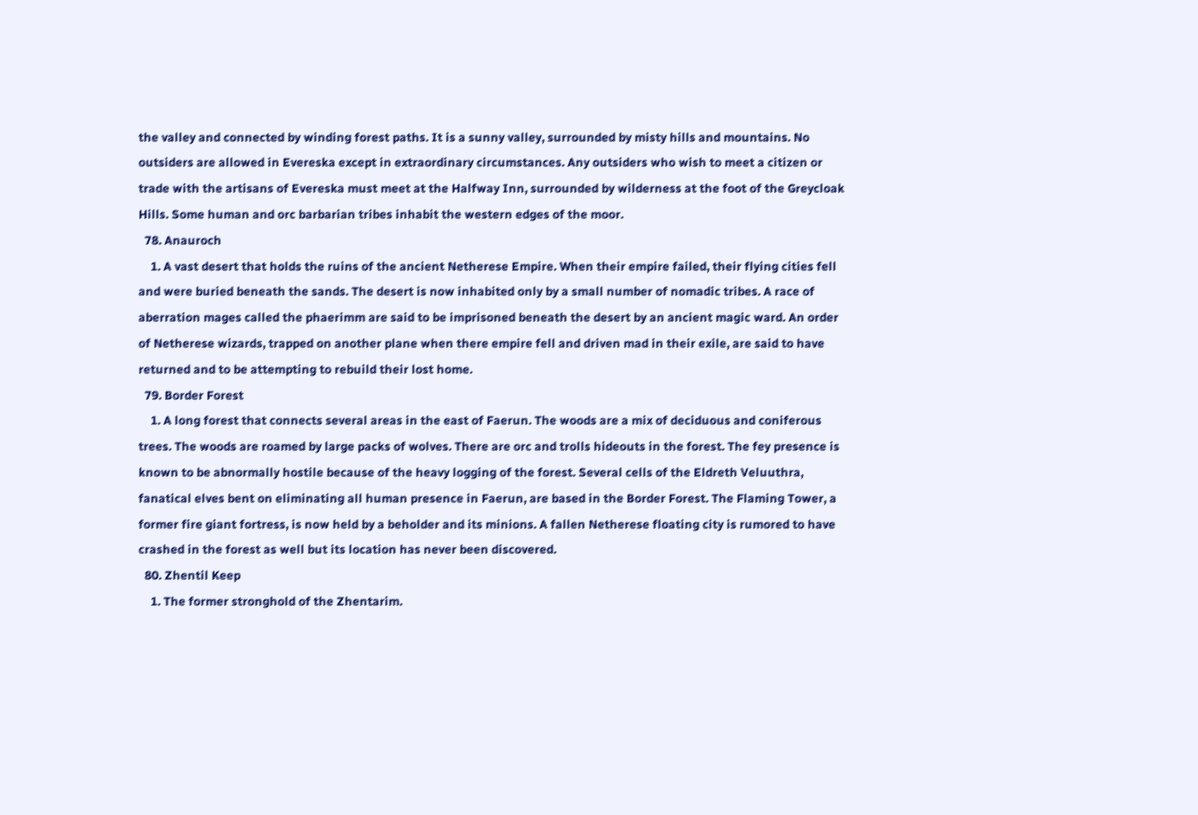the valley and connected by winding forest paths. It is a sunny valley, surrounded by misty hills and mountains. No outsiders are allowed in Evereska except in extraordinary circumstances. Any outsiders who wish to meet a citizen or trade with the artisans of Evereska must meet at the Halfway Inn, surrounded by wilderness at the foot of the Greycloak Hills. Some human and orc barbarian tribes inhabit the western edges of the moor.
  78. Anauroch
    1. A vast desert that holds the ruins of the ancient Netherese Empire. When their empire failed, their flying cities fell and were buried beneath the sands. The desert is now inhabited only by a small number of nomadic tribes. A race of aberration mages called the phaerimm are said to be imprisoned beneath the desert by an ancient magic ward. An order of Netherese wizards, trapped on another plane when there empire fell and driven mad in their exile, are said to have returned and to be attempting to rebuild their lost home.
  79. Border Forest
    1. A long forest that connects several areas in the east of Faerun. The woods are a mix of deciduous and coniferous trees. The woods are roamed by large packs of wolves. There are orc and trolls hideouts in the forest. The fey presence is known to be abnormally hostile because of the heavy logging of the forest. Several cells of the Eldreth Veluuthra, fanatical elves bent on eliminating all human presence in Faerun, are based in the Border Forest. The Flaming Tower, a former fire giant fortress, is now held by a beholder and its minions. A fallen Netherese floating city is rumored to have crashed in the forest as well but its location has never been discovered.
  80. Zhentil Keep
    1. The former stronghold of the Zhentarim.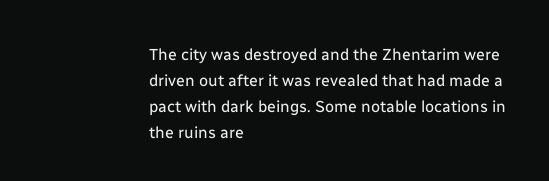The city was destroyed and the Zhentarim were driven out after it was revealed that had made a pact with dark beings. Some notable locations in the ruins are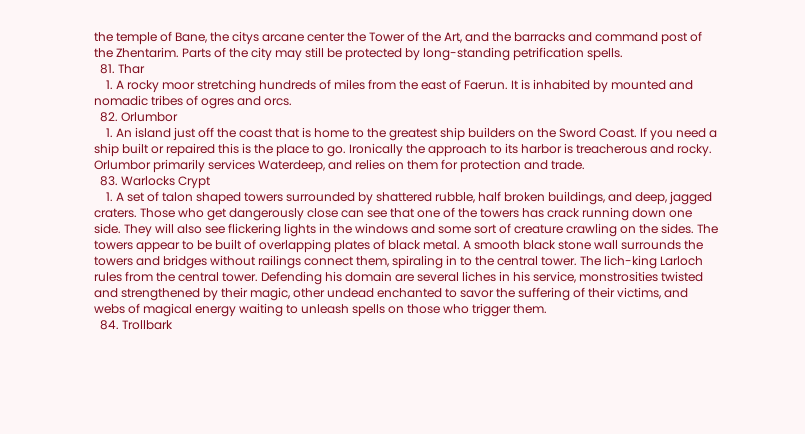the temple of Bane, the citys arcane center the Tower of the Art, and the barracks and command post of the Zhentarim. Parts of the city may still be protected by long-standing petrification spells.
  81. Thar
    1. A rocky moor stretching hundreds of miles from the east of Faerun. It is inhabited by mounted and nomadic tribes of ogres and orcs.
  82. Orlumbor
    1. An island just off the coast that is home to the greatest ship builders on the Sword Coast. If you need a ship built or repaired this is the place to go. Ironically the approach to its harbor is treacherous and rocky. Orlumbor primarily services Waterdeep, and relies on them for protection and trade.
  83. Warlocks Crypt
    1. A set of talon shaped towers surrounded by shattered rubble, half broken buildings, and deep, jagged craters. Those who get dangerously close can see that one of the towers has crack running down one side. They will also see flickering lights in the windows and some sort of creature crawling on the sides. The towers appear to be built of overlapping plates of black metal. A smooth black stone wall surrounds the towers and bridges without railings connect them, spiraling in to the central tower. The lich-king Larloch rules from the central tower. Defending his domain are several liches in his service, monstrosities twisted and strengthened by their magic, other undead enchanted to savor the suffering of their victims, and webs of magical energy waiting to unleash spells on those who trigger them.
  84. Trollbark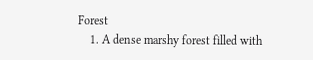Forest
    1. A dense marshy forest filled with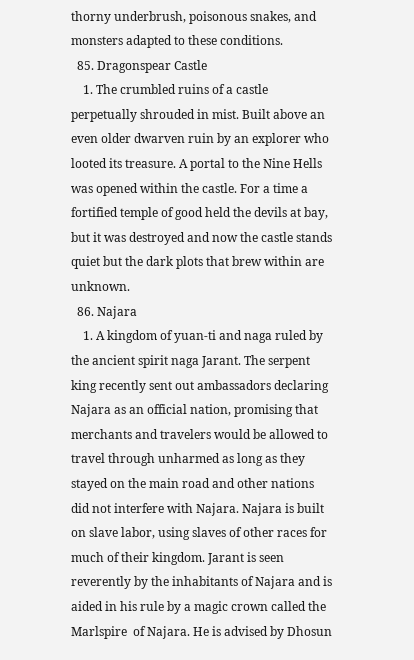thorny underbrush, poisonous snakes, and monsters adapted to these conditions.
  85. Dragonspear Castle
    1. The crumbled ruins of a castle perpetually shrouded in mist. Built above an even older dwarven ruin by an explorer who looted its treasure. A portal to the Nine Hells was opened within the castle. For a time a fortified temple of good held the devils at bay, but it was destroyed and now the castle stands quiet but the dark plots that brew within are unknown.
  86. Najara
    1. A kingdom of yuan-ti and naga ruled by the ancient spirit naga Jarant. The serpent king recently sent out ambassadors declaring Najara as an official nation, promising that merchants and travelers would be allowed to travel through unharmed as long as they stayed on the main road and other nations did not interfere with Najara. Najara is built on slave labor, using slaves of other races for much of their kingdom. Jarant is seen reverently by the inhabitants of Najara and is aided in his rule by a magic crown called the Marlspire  of Najara. He is advised by Dhosun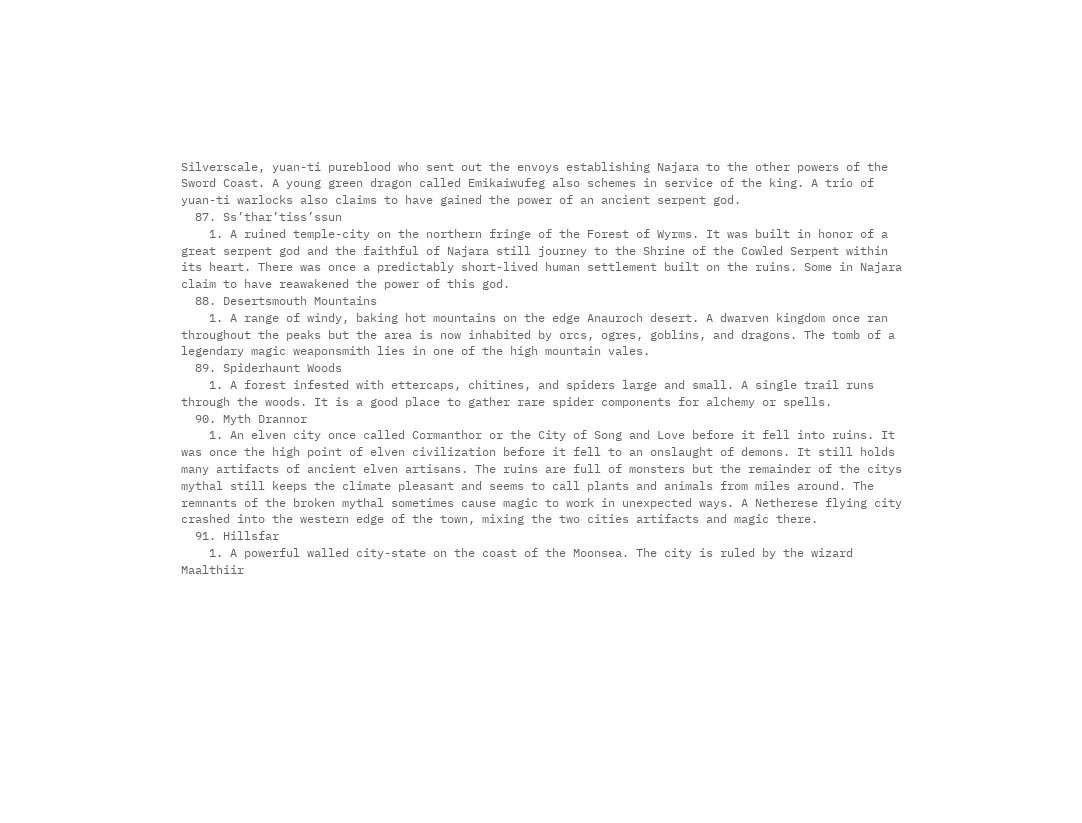Silverscale, yuan-ti pureblood who sent out the envoys establishing Najara to the other powers of the Sword Coast. A young green dragon called Emikaiwufeg also schemes in service of the king. A trio of yuan-ti warlocks also claims to have gained the power of an ancient serpent god.
  87. Ss’thar’tiss’ssun
    1. A ruined temple-city on the northern fringe of the Forest of Wyrms. It was built in honor of a great serpent god and the faithful of Najara still journey to the Shrine of the Cowled Serpent within its heart. There was once a predictably short-lived human settlement built on the ruins. Some in Najara claim to have reawakened the power of this god.
  88. Desertsmouth Mountains
    1. A range of windy, baking hot mountains on the edge Anauroch desert. A dwarven kingdom once ran throughout the peaks but the area is now inhabited by orcs, ogres, goblins, and dragons. The tomb of a legendary magic weaponsmith lies in one of the high mountain vales.
  89. Spiderhaunt Woods
    1. A forest infested with ettercaps, chitines, and spiders large and small. A single trail runs through the woods. It is a good place to gather rare spider components for alchemy or spells.
  90. Myth Drannor
    1. An elven city once called Cormanthor or the City of Song and Love before it fell into ruins. It was once the high point of elven civilization before it fell to an onslaught of demons. It still holds many artifacts of ancient elven artisans. The ruins are full of monsters but the remainder of the citys mythal still keeps the climate pleasant and seems to call plants and animals from miles around. The remnants of the broken mythal sometimes cause magic to work in unexpected ways. A Netherese flying city crashed into the western edge of the town, mixing the two cities artifacts and magic there.
  91. Hillsfar
    1. A powerful walled city-state on the coast of the Moonsea. The city is ruled by the wizard Maalthiir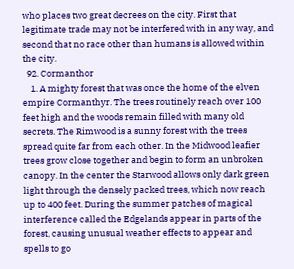who places two great decrees on the city. First that legitimate trade may not be interfered with in any way, and second that no race other than humans is allowed within the city.
  92. Cormanthor
    1. A mighty forest that was once the home of the elven empire Cormanthyr. The trees routinely reach over 100 feet high and the woods remain filled with many old secrets. The Rimwood is a sunny forest with the trees spread quite far from each other. In the Midwood leafier trees grow close together and begin to form an unbroken canopy. In the center the Starwood allows only dark green light through the densely packed trees, which now reach up to 400 feet. During the summer patches of magical interference called the Edgelands appear in parts of the forest, causing unusual weather effects to appear and spells to go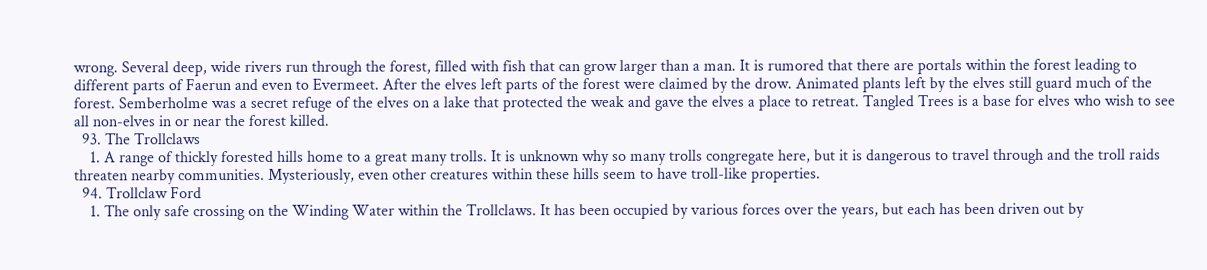wrong. Several deep, wide rivers run through the forest, filled with fish that can grow larger than a man. It is rumored that there are portals within the forest leading to different parts of Faerun and even to Evermeet. After the elves left parts of the forest were claimed by the drow. Animated plants left by the elves still guard much of the forest. Semberholme was a secret refuge of the elves on a lake that protected the weak and gave the elves a place to retreat. Tangled Trees is a base for elves who wish to see all non-elves in or near the forest killed.
  93. The Trollclaws
    1. A range of thickly forested hills home to a great many trolls. It is unknown why so many trolls congregate here, but it is dangerous to travel through and the troll raids threaten nearby communities. Mysteriously, even other creatures within these hills seem to have troll-like properties.
  94. Trollclaw Ford
    1. The only safe crossing on the Winding Water within the Trollclaws. It has been occupied by various forces over the years, but each has been driven out by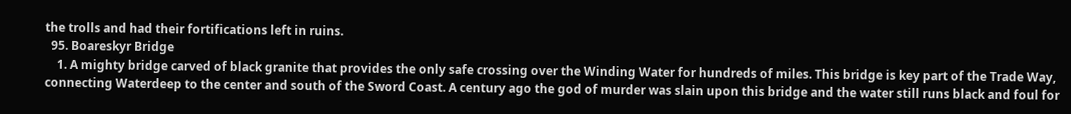the trolls and had their fortifications left in ruins.
  95. Boareskyr Bridge
    1. A mighty bridge carved of black granite that provides the only safe crossing over the Winding Water for hundreds of miles. This bridge is key part of the Trade Way, connecting Waterdeep to the center and south of the Sword Coast. A century ago the god of murder was slain upon this bridge and the water still runs black and foul for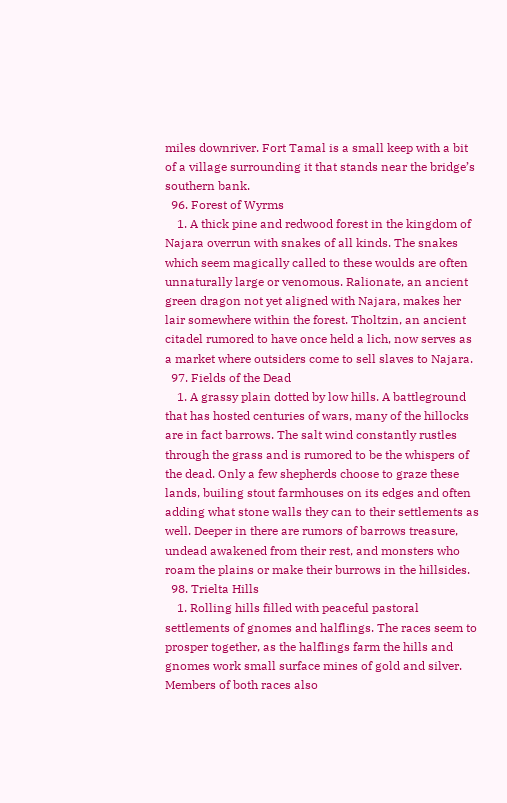miles downriver. Fort Tamal is a small keep with a bit of a village surrounding it that stands near the bridge’s southern bank.
  96. Forest of Wyrms
    1. A thick pine and redwood forest in the kingdom of Najara overrun with snakes of all kinds. The snakes which seem magically called to these woulds are often unnaturally large or venomous. Ralionate, an ancient green dragon not yet aligned with Najara, makes her lair somewhere within the forest. Tholtzin, an ancient citadel rumored to have once held a lich, now serves as a market where outsiders come to sell slaves to Najara.
  97. Fields of the Dead
    1. A grassy plain dotted by low hills. A battleground that has hosted centuries of wars, many of the hillocks are in fact barrows. The salt wind constantly rustles through the grass and is rumored to be the whispers of the dead. Only a few shepherds choose to graze these lands, builing stout farmhouses on its edges and often adding what stone walls they can to their settlements as well. Deeper in there are rumors of barrows treasure, undead awakened from their rest, and monsters who roam the plains or make their burrows in the hillsides.
  98. Trielta Hills
    1. Rolling hills filled with peaceful pastoral settlements of gnomes and halflings. The races seem to prosper together, as the halflings farm the hills and gnomes work small surface mines of gold and silver. Members of both races also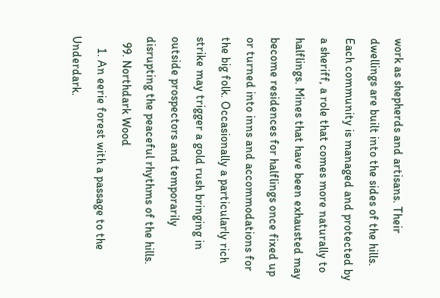work as shepherds and artisans. Their dwellings are built into the sides of the hills. Each community is managed and protected by a sheriff, a role that comes more naturally to halflings. Mines that have been exhausted may become residences for halflings once fixed up or turned into inns and accommodations for the big folk. Occasionally a particularly rich strike may trigger a gold rush bringing in outside prospectors and temporarily disrupting the peaceful rhythms of the hills.
  99. Northdark Wood
    1. An eerie forest with a passage to the Underdark.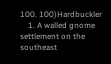100. 100)Hardbuckler
    1. A walled gnome settlement on the southeast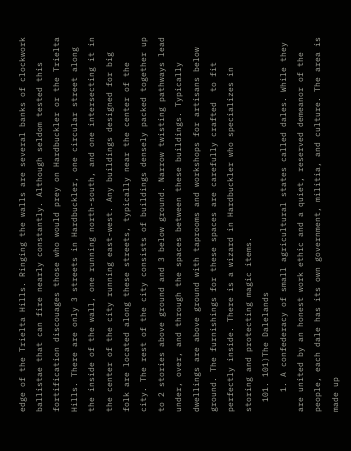edge of the Trielta Hills. Ringing the walls are several banks of clockwork ballistae that can fire nearly constantly. Although seldom tested this fortification discouages those who would prey on Hardbuckler or the Trielta Hills. There are only 3 streets in Hardbuckler, one circular street along the inside of the wall, one running north-south, and one intersecting it in the center of the city running east-west. Any buildings designed for big folk are located along these streets, typically near the center of the city. The rest of the city consists of buildings densely packed together up to 2 stories above ground and 3 below ground. Narrow twisting pathways lead under, over, and through the spaces between these buildings. Typically dwellings are above ground with taprooms and workshops for artisans below ground. The furnishings for these spaces are carefully crafted  to fit perfectly inside. There is a wizard in Hardbuckler who specializes in storing and protecting magic items.
  101. 101)The Dalelands
    1. A confederacy of small agricultural states called dales. While they are united by an honest work ethic and a quiet, reserved demeanor of the people, each dale has its own government, militia, and culture. The area is made up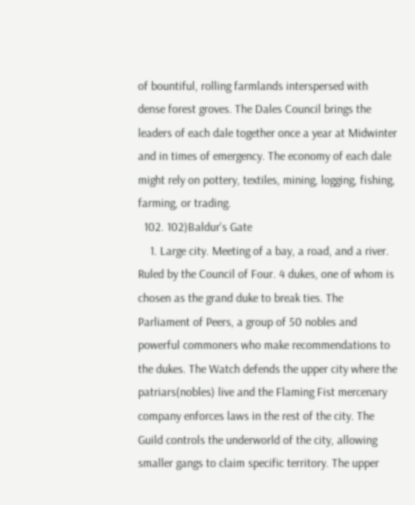of bountiful, rolling farmlands interspersed with dense forest groves. The Dales Council brings the leaders of each dale together once a year at Midwinter and in times of emergency. The economy of each dale might rely on pottery, textiles, mining, logging, fishing, farming, or trading.
  102. 102)Baldur's Gate
    1. Large city. Meeting of a bay, a road, and a river. Ruled by the Council of Four. 4 dukes, one of whom is chosen as the grand duke to break ties. The Parliament of Peers, a group of 50 nobles and powerful commoners who make recommendations to the dukes. The Watch defends the upper city where the patriars(nobles) live and the Flaming Fist mercenary company enforces laws in the rest of the city. The Guild controls the underworld of the city, allowing smaller gangs to claim specific territory. The upper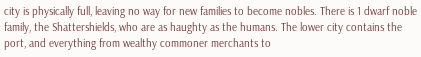city is physically full, leaving no way for new families to become nobles. There is 1 dwarf noble family, the Shattershields, who are as haughty as the humans. The lower city contains the port, and everything from wealthy commoner merchants to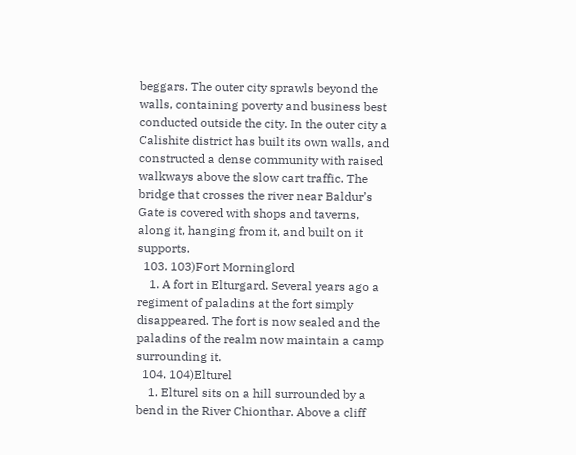beggars. The outer city sprawls beyond the walls, containing poverty and business best conducted outside the city. In the outer city a Calishite district has built its own walls, and constructed a dense community with raised walkways above the slow cart traffic. The bridge that crosses the river near Baldur’s Gate is covered with shops and taverns, along it, hanging from it, and built on it supports.
  103. 103)Fort Morninglord
    1. A fort in Elturgard. Several years ago a regiment of paladins at the fort simply disappeared. The fort is now sealed and the paladins of the realm now maintain a camp surrounding it.
  104. 104)Elturel
    1. Elturel sits on a hill surrounded by a bend in the River Chionthar. Above a cliff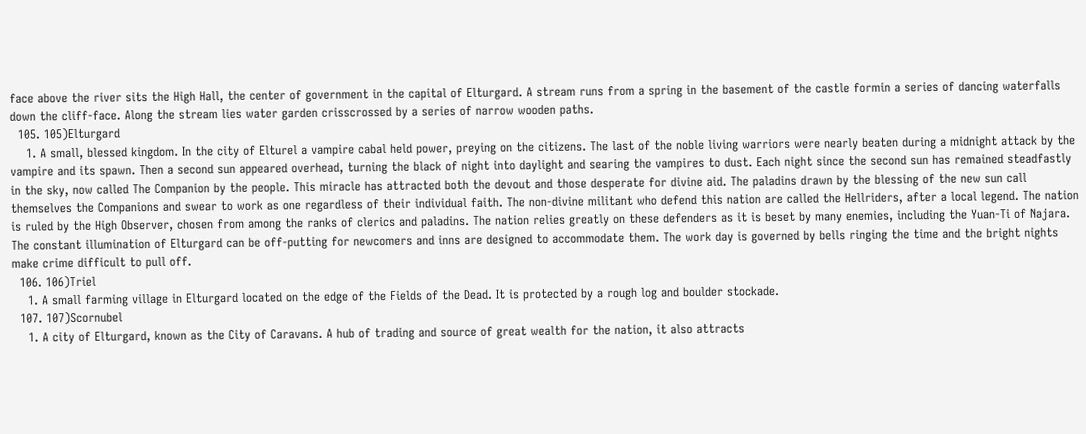face above the river sits the High Hall, the center of government in the capital of Elturgard. A stream runs from a spring in the basement of the castle formin a series of dancing waterfalls down the cliff-face. Along the stream lies water garden crisscrossed by a series of narrow wooden paths.
  105. 105)Elturgard
    1. A small, blessed kingdom. In the city of Elturel a vampire cabal held power, preying on the citizens. The last of the noble living warriors were nearly beaten during a midnight attack by the vampire and its spawn. Then a second sun appeared overhead, turning the black of night into daylight and searing the vampires to dust. Each night since the second sun has remained steadfastly in the sky, now called The Companion by the people. This miracle has attracted both the devout and those desperate for divine aid. The paladins drawn by the blessing of the new sun call themselves the Companions and swear to work as one regardless of their individual faith. The non-divine militant who defend this nation are called the Hellriders, after a local legend. The nation is ruled by the High Observer, chosen from among the ranks of clerics and paladins. The nation relies greatly on these defenders as it is beset by many enemies, including the Yuan-Ti of Najara. The constant illumination of Elturgard can be off-putting for newcomers and inns are designed to accommodate them. The work day is governed by bells ringing the time and the bright nights make crime difficult to pull off.
  106. 106)Triel
    1. A small farming village in Elturgard located on the edge of the Fields of the Dead. It is protected by a rough log and boulder stockade.
  107. 107)Scornubel
    1. A city of Elturgard, known as the City of Caravans. A hub of trading and source of great wealth for the nation, it also attracts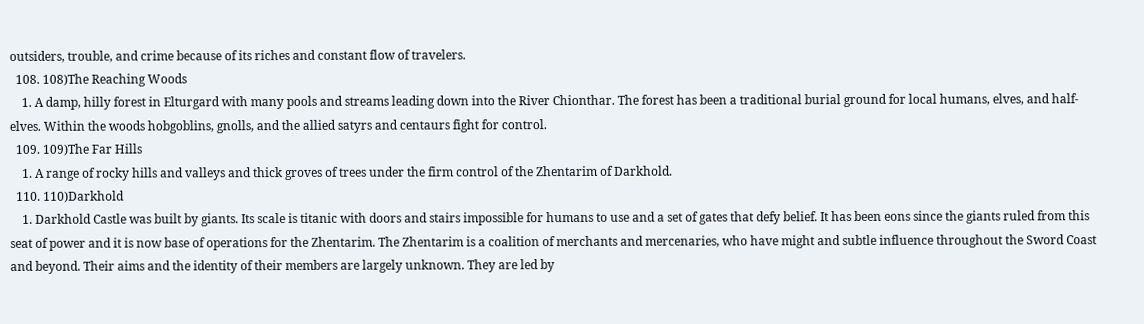outsiders, trouble, and crime because of its riches and constant flow of travelers.
  108. 108)The Reaching Woods
    1. A damp, hilly forest in Elturgard with many pools and streams leading down into the River Chionthar. The forest has been a traditional burial ground for local humans, elves, and half-elves. Within the woods hobgoblins, gnolls, and the allied satyrs and centaurs fight for control.
  109. 109)The Far Hills
    1. A range of rocky hills and valleys and thick groves of trees under the firm control of the Zhentarim of Darkhold.
  110. 110)Darkhold
    1. Darkhold Castle was built by giants. Its scale is titanic with doors and stairs impossible for humans to use and a set of gates that defy belief. It has been eons since the giants ruled from this seat of power and it is now base of operations for the Zhentarim. The Zhentarim is a coalition of merchants and mercenaries, who have might and subtle influence throughout the Sword Coast and beyond. Their aims and the identity of their members are largely unknown. They are led by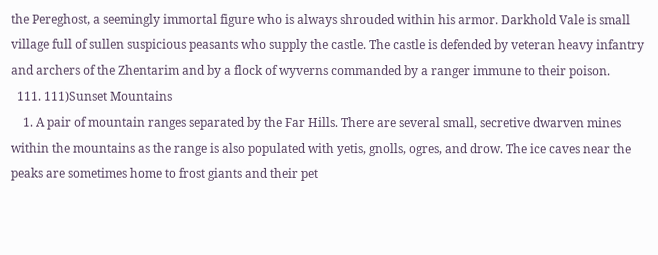the Pereghost, a seemingly immortal figure who is always shrouded within his armor. Darkhold Vale is small village full of sullen suspicious peasants who supply the castle. The castle is defended by veteran heavy infantry and archers of the Zhentarim and by a flock of wyverns commanded by a ranger immune to their poison.
  111. 111)Sunset Mountains
    1. A pair of mountain ranges separated by the Far Hills. There are several small, secretive dwarven mines within the mountains as the range is also populated with yetis, gnolls, ogres, and drow. The ice caves near the peaks are sometimes home to frost giants and their pet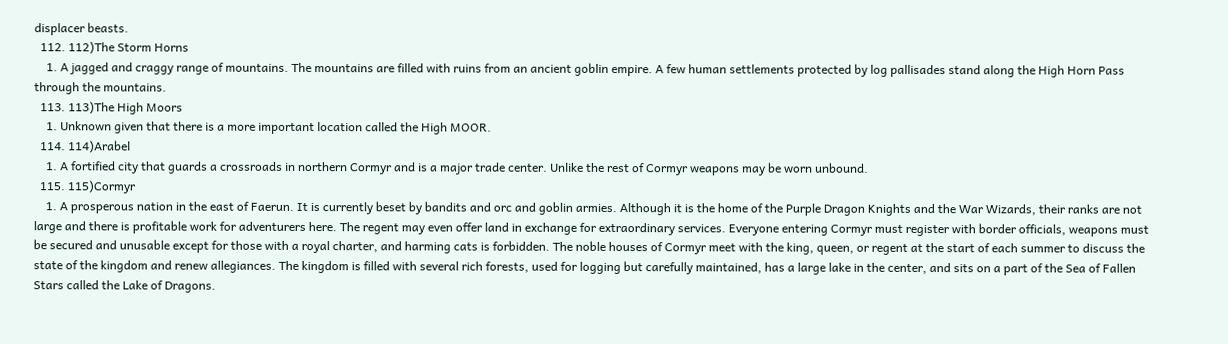displacer beasts.
  112. 112)The Storm Horns
    1. A jagged and craggy range of mountains. The mountains are filled with ruins from an ancient goblin empire. A few human settlements protected by log pallisades stand along the High Horn Pass through the mountains.
  113. 113)The High Moors
    1. Unknown given that there is a more important location called the High MOOR.
  114. 114)Arabel
    1. A fortified city that guards a crossroads in northern Cormyr and is a major trade center. Unlike the rest of Cormyr weapons may be worn unbound.
  115. 115)Cormyr
    1. A prosperous nation in the east of Faerun. It is currently beset by bandits and orc and goblin armies. Although it is the home of the Purple Dragon Knights and the War Wizards, their ranks are not large and there is profitable work for adventurers here. The regent may even offer land in exchange for extraordinary services. Everyone entering Cormyr must register with border officials, weapons must be secured and unusable except for those with a royal charter, and harming cats is forbidden. The noble houses of Cormyr meet with the king, queen, or regent at the start of each summer to discuss the state of the kingdom and renew allegiances. The kingdom is filled with several rich forests, used for logging but carefully maintained, has a large lake in the center, and sits on a part of the Sea of Fallen Stars called the Lake of Dragons.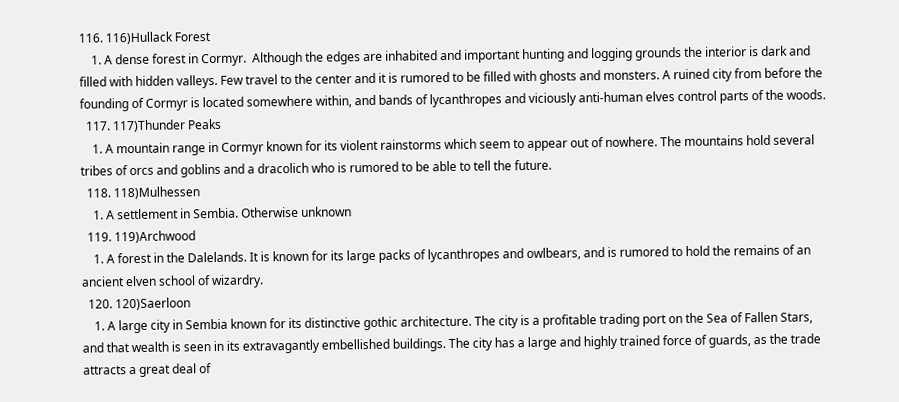116. 116)Hullack Forest
    1. A dense forest in Cormyr.  Although the edges are inhabited and important hunting and logging grounds the interior is dark and filled with hidden valleys. Few travel to the center and it is rumored to be filled with ghosts and monsters. A ruined city from before the founding of Cormyr is located somewhere within, and bands of lycanthropes and viciously anti-human elves control parts of the woods.
  117. 117)Thunder Peaks
    1. A mountain range in Cormyr known for its violent rainstorms which seem to appear out of nowhere. The mountains hold several tribes of orcs and goblins and a dracolich who is rumored to be able to tell the future.
  118. 118)Mulhessen
    1. A settlement in Sembia. Otherwise unknown
  119. 119)Archwood
    1. A forest in the Dalelands. It is known for its large packs of lycanthropes and owlbears, and is rumored to hold the remains of an ancient elven school of wizardry.
  120. 120)Saerloon
    1. A large city in Sembia known for its distinctive gothic architecture. The city is a profitable trading port on the Sea of Fallen Stars, and that wealth is seen in its extravagantly embellished buildings. The city has a large and highly trained force of guards, as the trade attracts a great deal of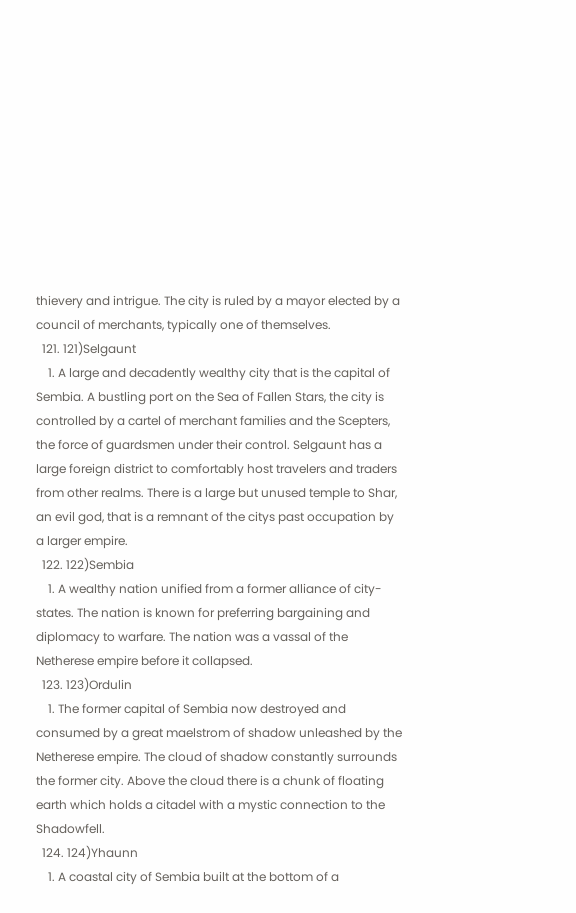thievery and intrigue. The city is ruled by a mayor elected by a council of merchants, typically one of themselves.
  121. 121)Selgaunt
    1. A large and decadently wealthy city that is the capital of Sembia. A bustling port on the Sea of Fallen Stars, the city is controlled by a cartel of merchant families and the Scepters, the force of guardsmen under their control. Selgaunt has a large foreign district to comfortably host travelers and traders from other realms. There is a large but unused temple to Shar, an evil god, that is a remnant of the citys past occupation by a larger empire.
  122. 122)Sembia
    1. A wealthy nation unified from a former alliance of city-states. The nation is known for preferring bargaining and diplomacy to warfare. The nation was a vassal of the Netherese empire before it collapsed.
  123. 123)Ordulin
    1. The former capital of Sembia now destroyed and consumed by a great maelstrom of shadow unleashed by the Netherese empire. The cloud of shadow constantly surrounds the former city. Above the cloud there is a chunk of floating earth which holds a citadel with a mystic connection to the Shadowfell.
  124. 124)Yhaunn
    1. A coastal city of Sembia built at the bottom of a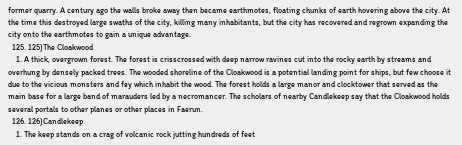former quarry. A century ago the walls broke away then became earthmotes, floating chunks of earth hovering above the city. At the time this destroyed large swaths of the city, killing many inhabitants, but the city has recovered and regrown expanding the city onto the earthmotes to gain a unique advantage.
  125. 125)The Cloakwood
    1. A thick, overgrown forest. The forest is crisscrossed with deep narrow ravines cut into the rocky earth by streams and overhung by densely packed trees. The wooded shoreline of the Cloakwood is a potential landing point for ships, but few choose it due to the vicious monsters and fey which inhabit the wood. The forest holds a large manor and clocktower that served as the main base for a large band of marauders led by a necromancer. The scholars of nearby Candlekeep say that the Cloakwood holds several portals to other planes or other places in Faerun.
  126. 126)Candlekeep
    1. The keep stands on a crag of volcanic rock jutting hundreds of feet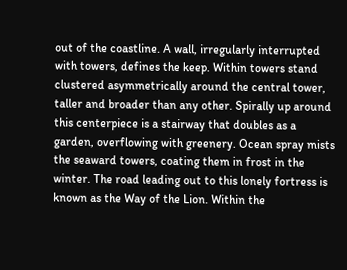out of the coastline. A wall, irregularly interrupted with towers, defines the keep. Within towers stand clustered asymmetrically around the central tower, taller and broader than any other. Spirally up around this centerpiece is a stairway that doubles as a garden, overflowing with greenery. Ocean spray mists the seaward towers, coating them in frost in the winter. The road leading out to this lonely fortress is known as the Way of the Lion. Within the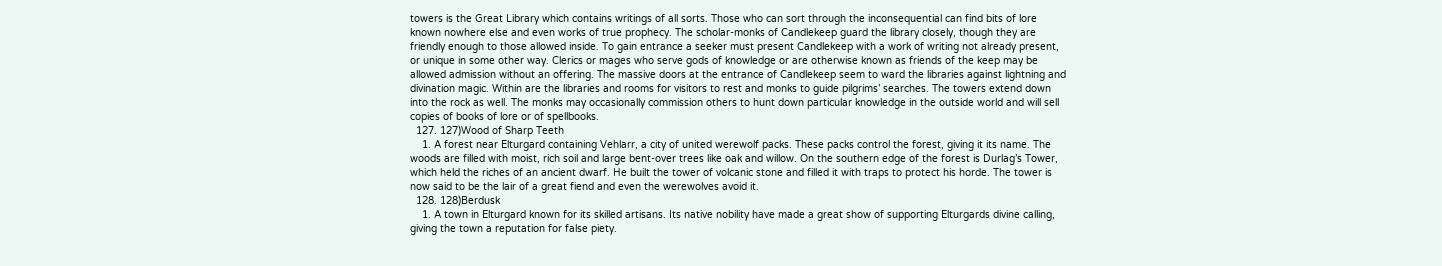towers is the Great Library which contains writings of all sorts. Those who can sort through the inconsequential can find bits of lore known nowhere else and even works of true prophecy. The scholar-monks of Candlekeep guard the library closely, though they are friendly enough to those allowed inside. To gain entrance a seeker must present Candlekeep with a work of writing not already present, or unique in some other way. Clerics or mages who serve gods of knowledge or are otherwise known as friends of the keep may be allowed admission without an offering. The massive doors at the entrance of Candlekeep seem to ward the libraries against lightning and divination magic. Within are the libraries and rooms for visitors to rest and monks to guide pilgrims’ searches. The towers extend down into the rock as well. The monks may occasionally commission others to hunt down particular knowledge in the outside world and will sell copies of books of lore or of spellbooks.
  127. 127)Wood of Sharp Teeth
    1. A forest near Elturgard containing Vehlarr, a city of united werewolf packs. These packs control the forest, giving it its name. The woods are filled with moist, rich soil and large bent-over trees like oak and willow. On the southern edge of the forest is Durlag’s Tower, which held the riches of an ancient dwarf. He built the tower of volcanic stone and filled it with traps to protect his horde. The tower is now said to be the lair of a great fiend and even the werewolves avoid it.
  128. 128)Berdusk
    1. A town in Elturgard known for its skilled artisans. Its native nobility have made a great show of supporting Elturgards divine calling, giving the town a reputation for false piety.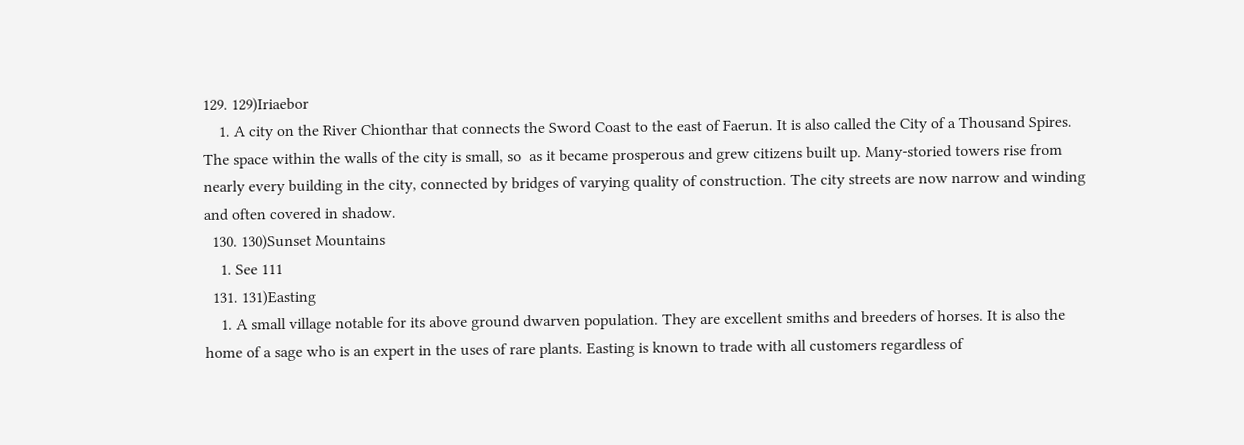129. 129)Iriaebor
    1. A city on the River Chionthar that connects the Sword Coast to the east of Faerun. It is also called the City of a Thousand Spires. The space within the walls of the city is small, so  as it became prosperous and grew citizens built up. Many-storied towers rise from nearly every building in the city, connected by bridges of varying quality of construction. The city streets are now narrow and winding and often covered in shadow.
  130. 130)Sunset Mountains
    1. See 111
  131. 131)Easting
    1. A small village notable for its above ground dwarven population. They are excellent smiths and breeders of horses. It is also the home of a sage who is an expert in the uses of rare plants. Easting is known to trade with all customers regardless of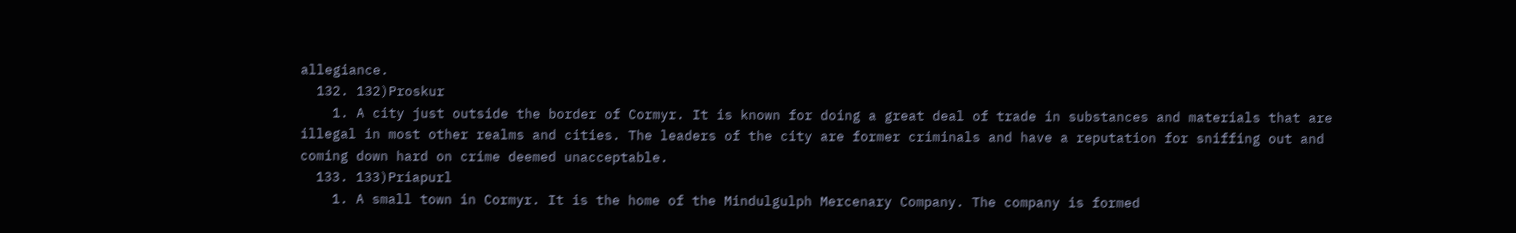allegiance.
  132. 132)Proskur
    1. A city just outside the border of Cormyr. It is known for doing a great deal of trade in substances and materials that are illegal in most other realms and cities. The leaders of the city are former criminals and have a reputation for sniffing out and coming down hard on crime deemed unacceptable.
  133. 133)Priapurl
    1. A small town in Cormyr. It is the home of the Mindulgulph Mercenary Company. The company is formed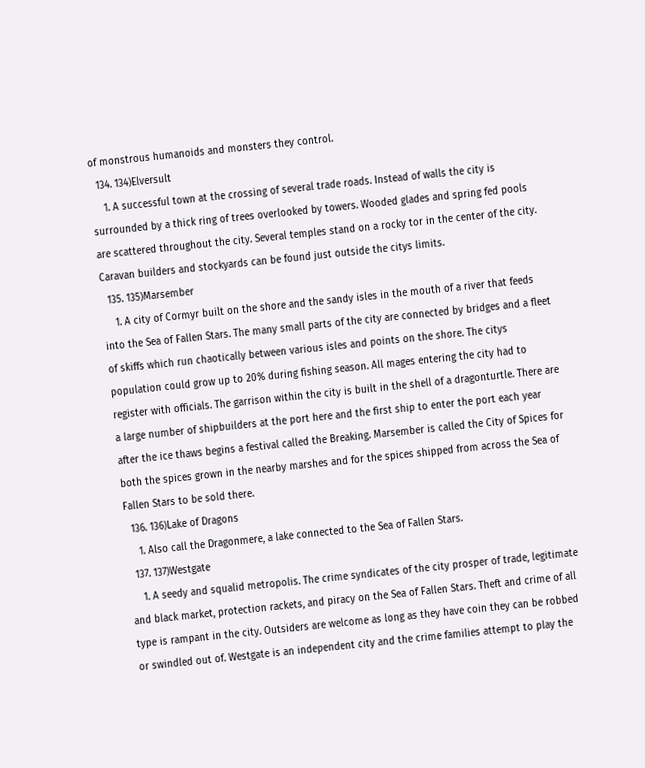of monstrous humanoids and monsters they control.
  134. 134)Elversult
    1. A successful town at the crossing of several trade roads. Instead of walls the city is surrounded by a thick ring of trees overlooked by towers. Wooded glades and spring fed pools are scattered throughout the city. Several temples stand on a rocky tor in the center of the city. Caravan builders and stockyards can be found just outside the citys limits.
  135. 135)Marsember
    1. A city of Cormyr built on the shore and the sandy isles in the mouth of a river that feeds into the Sea of Fallen Stars. The many small parts of the city are connected by bridges and a fleet of skiffs which run chaotically between various isles and points on the shore. The citys population could grow up to 20% during fishing season. All mages entering the city had to register with officials. The garrison within the city is built in the shell of a dragonturtle. There are a large number of shipbuilders at the port here and the first ship to enter the port each year after the ice thaws begins a festival called the Breaking. Marsember is called the City of Spices for both the spices grown in the nearby marshes and for the spices shipped from across the Sea of Fallen Stars to be sold there.
  136. 136)Lake of Dragons
    1. Also call the Dragonmere, a lake connected to the Sea of Fallen Stars.
  137. 137)Westgate
    1. A seedy and squalid metropolis. The crime syndicates of the city prosper of trade, legitimate and black market, protection rackets, and piracy on the Sea of Fallen Stars. Theft and crime of all type is rampant in the city. Outsiders are welcome as long as they have coin they can be robbed or swindled out of. Westgate is an independent city and the crime families attempt to play the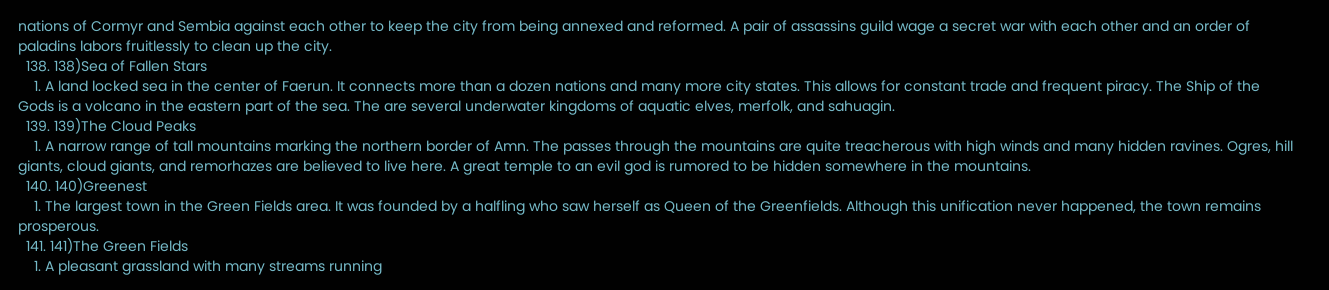nations of Cormyr and Sembia against each other to keep the city from being annexed and reformed. A pair of assassins guild wage a secret war with each other and an order of paladins labors fruitlessly to clean up the city.
  138. 138)Sea of Fallen Stars
    1. A land locked sea in the center of Faerun. It connects more than a dozen nations and many more city states. This allows for constant trade and frequent piracy. The Ship of the Gods is a volcano in the eastern part of the sea. The are several underwater kingdoms of aquatic elves, merfolk, and sahuagin.
  139. 139)The Cloud Peaks
    1. A narrow range of tall mountains marking the northern border of Amn. The passes through the mountains are quite treacherous with high winds and many hidden ravines. Ogres, hill giants, cloud giants, and remorhazes are believed to live here. A great temple to an evil god is rumored to be hidden somewhere in the mountains.
  140. 140)Greenest
    1. The largest town in the Green Fields area. It was founded by a halfling who saw herself as Queen of the Greenfields. Although this unification never happened, the town remains prosperous.
  141. 141)The Green Fields
    1. A pleasant grassland with many streams running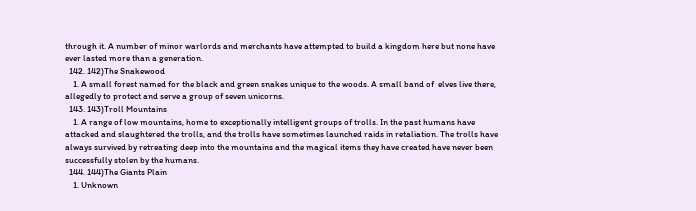through it. A number of minor warlords and merchants have attempted to build a kingdom here but none have ever lasted more than a generation.
  142. 142)The Snakewood
    1. A small forest named for the black and green snakes unique to the woods. A small band of  elves live there, allegedly to protect and serve a group of seven unicorns.
  143. 143)Troll Mountains
    1. A range of low mountains, home to exceptionally intelligent groups of trolls. In the past humans have attacked and slaughtered the trolls, and the trolls have sometimes launched raids in retaliation. The trolls have always survived by retreating deep into the mountains and the magical items they have created have never been successfully stolen by the humans.
  144. 144)The Giants Plain
    1. Unknown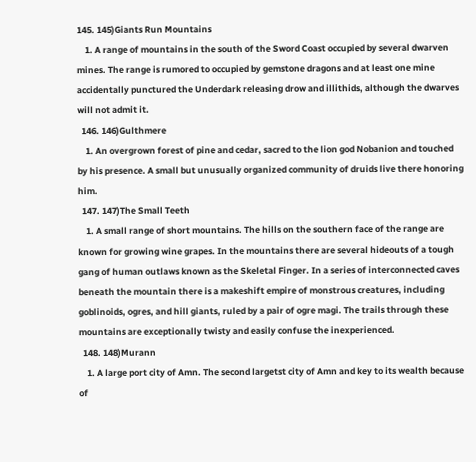145. 145)Giants Run Mountains
    1. A range of mountains in the south of the Sword Coast occupied by several dwarven mines. The range is rumored to occupied by gemstone dragons and at least one mine accidentally punctured the Underdark releasing drow and illithids, although the dwarves will not admit it.
  146. 146)Gulthmere
    1. An overgrown forest of pine and cedar, sacred to the lion god Nobanion and touched by his presence. A small but unusually organized community of druids live there honoring him.
  147. 147)The Small Teeth
    1. A small range of short mountains. The hills on the southern face of the range are known for growing wine grapes. In the mountains there are several hideouts of a tough gang of human outlaws known as the Skeletal Finger. In a series of interconnected caves beneath the mountain there is a makeshift empire of monstrous creatures, including goblinoids, ogres, and hill giants, ruled by a pair of ogre magi. The trails through these mountains are exceptionally twisty and easily confuse the inexperienced.
  148. 148)Murann
    1. A large port city of Amn. The second largetst city of Amn and key to its wealth because of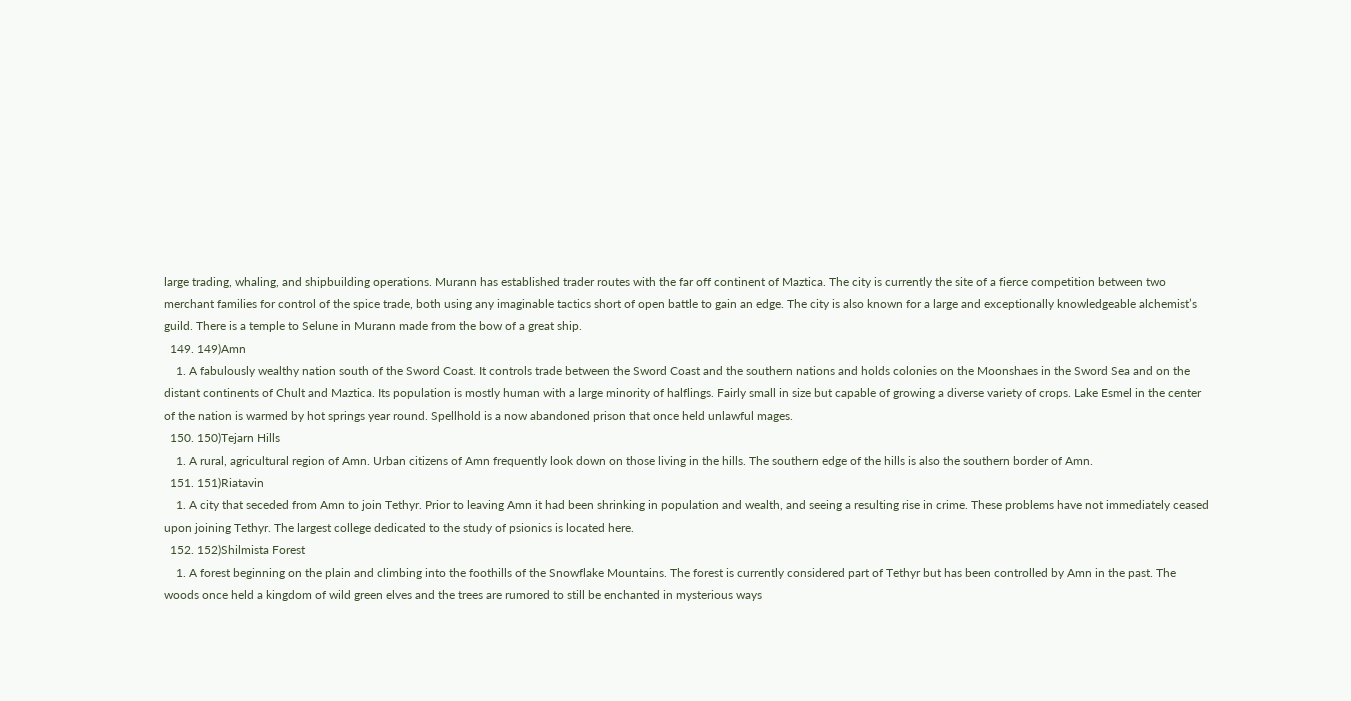large trading, whaling, and shipbuilding operations. Murann has established trader routes with the far off continent of Maztica. The city is currently the site of a fierce competition between two merchant families for control of the spice trade, both using any imaginable tactics short of open battle to gain an edge. The city is also known for a large and exceptionally knowledgeable alchemist’s guild. There is a temple to Selune in Murann made from the bow of a great ship.
  149. 149)Amn
    1. A fabulously wealthy nation south of the Sword Coast. It controls trade between the Sword Coast and the southern nations and holds colonies on the Moonshaes in the Sword Sea and on the distant continents of Chult and Maztica. Its population is mostly human with a large minority of halflings. Fairly small in size but capable of growing a diverse variety of crops. Lake Esmel in the center of the nation is warmed by hot springs year round. Spellhold is a now abandoned prison that once held unlawful mages.
  150. 150)Tejarn Hills
    1. A rural, agricultural region of Amn. Urban citizens of Amn frequently look down on those living in the hills. The southern edge of the hills is also the southern border of Amn.
  151. 151)Riatavin
    1. A city that seceded from Amn to join Tethyr. Prior to leaving Amn it had been shrinking in population and wealth, and seeing a resulting rise in crime. These problems have not immediately ceased upon joining Tethyr. The largest college dedicated to the study of psionics is located here.
  152. 152)Shilmista Forest
    1. A forest beginning on the plain and climbing into the foothills of the Snowflake Mountains. The forest is currently considered part of Tethyr but has been controlled by Amn in the past. The woods once held a kingdom of wild green elves and the trees are rumored to still be enchanted in mysterious ways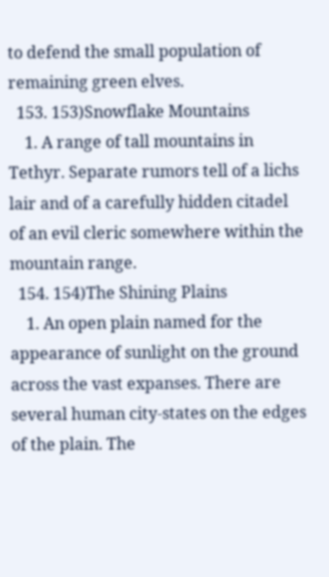to defend the small population of remaining green elves.
  153. 153)Snowflake Mountains
    1. A range of tall mountains in Tethyr. Separate rumors tell of a lichs lair and of a carefully hidden citadel of an evil cleric somewhere within the mountain range.
  154. 154)The Shining Plains
    1. An open plain named for the appearance of sunlight on the ground across the vast expanses. There are several human city-states on the edges of the plain. The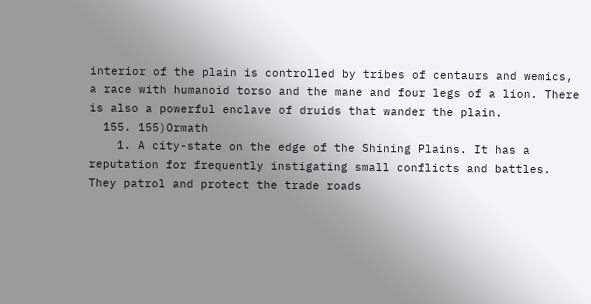interior of the plain is controlled by tribes of centaurs and wemics, a race with humanoid torso and the mane and four legs of a lion. There is also a powerful enclave of druids that wander the plain.
  155. 155)Ormath
    1. A city-state on the edge of the Shining Plains. It has a reputation for frequently instigating small conflicts and battles. They patrol and protect the trade roads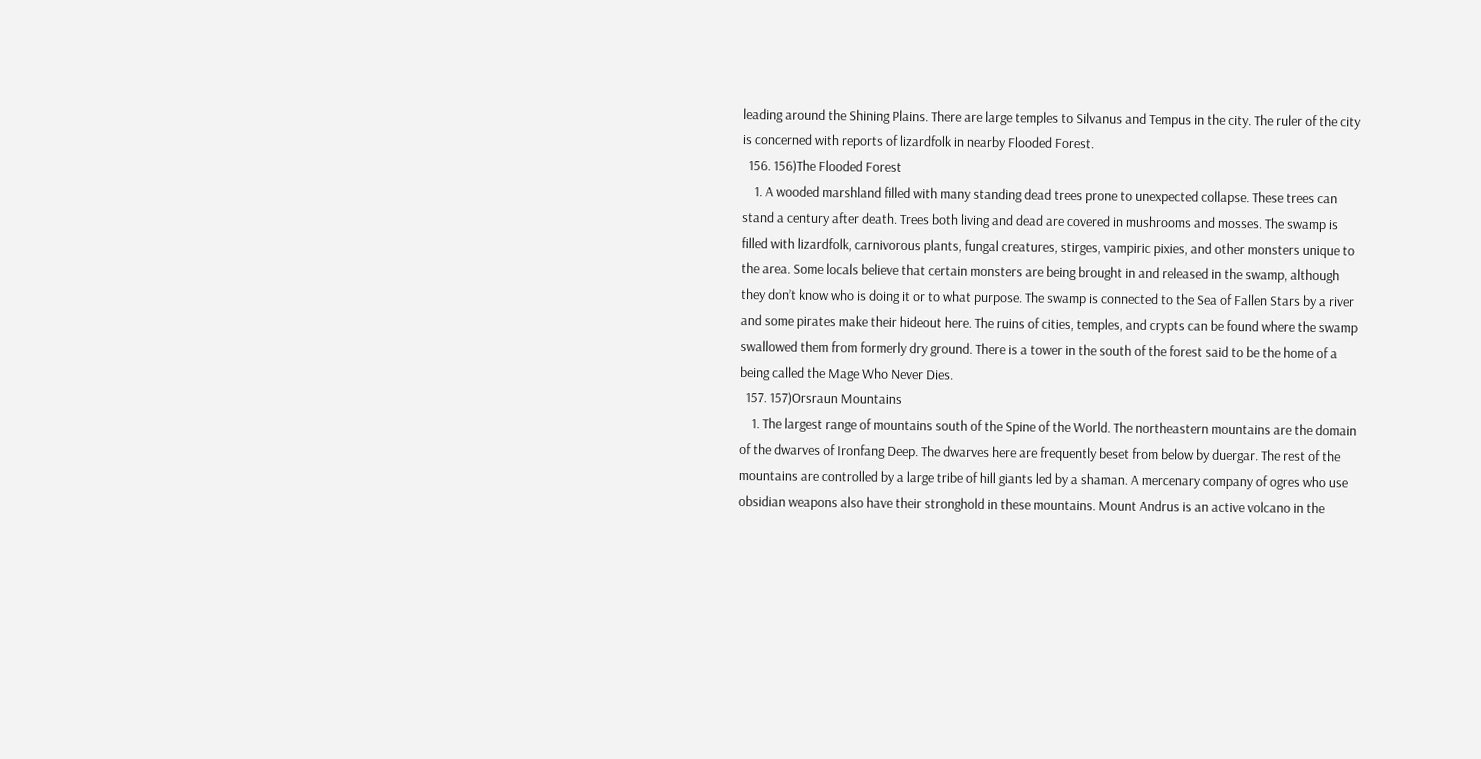leading around the Shining Plains. There are large temples to Silvanus and Tempus in the city. The ruler of the city is concerned with reports of lizardfolk in nearby Flooded Forest.
  156. 156)The Flooded Forest
    1. A wooded marshland filled with many standing dead trees prone to unexpected collapse. These trees can stand a century after death. Trees both living and dead are covered in mushrooms and mosses. The swamp is filled with lizardfolk, carnivorous plants, fungal creatures, stirges, vampiric pixies, and other monsters unique to the area. Some locals believe that certain monsters are being brought in and released in the swamp, although they don’t know who is doing it or to what purpose. The swamp is connected to the Sea of Fallen Stars by a river and some pirates make their hideout here. The ruins of cities, temples, and crypts can be found where the swamp swallowed them from formerly dry ground. There is a tower in the south of the forest said to be the home of a being called the Mage Who Never Dies.
  157. 157)Orsraun Mountains
    1. The largest range of mountains south of the Spine of the World. The northeastern mountains are the domain of the dwarves of Ironfang Deep. The dwarves here are frequently beset from below by duergar. The rest of the mountains are controlled by a large tribe of hill giants led by a shaman. A mercenary company of ogres who use obsidian weapons also have their stronghold in these mountains. Mount Andrus is an active volcano in the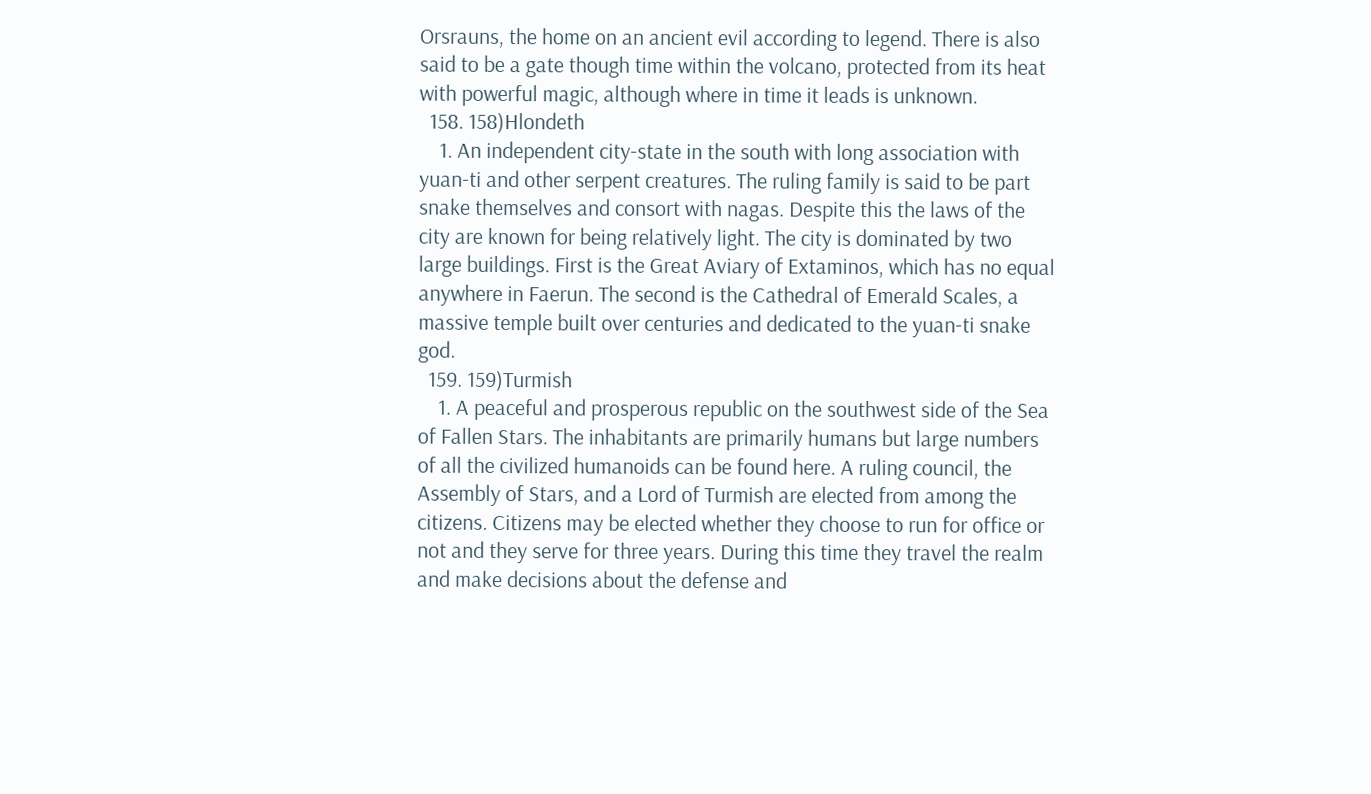Orsrauns, the home on an ancient evil according to legend. There is also said to be a gate though time within the volcano, protected from its heat with powerful magic, although where in time it leads is unknown.
  158. 158)Hlondeth
    1. An independent city-state in the south with long association with yuan-ti and other serpent creatures. The ruling family is said to be part snake themselves and consort with nagas. Despite this the laws of the city are known for being relatively light. The city is dominated by two large buildings. First is the Great Aviary of Extaminos, which has no equal anywhere in Faerun. The second is the Cathedral of Emerald Scales, a massive temple built over centuries and dedicated to the yuan-ti snake god.
  159. 159)Turmish
    1. A peaceful and prosperous republic on the southwest side of the Sea of Fallen Stars. The inhabitants are primarily humans but large numbers of all the civilized humanoids can be found here. A ruling council, the Assembly of Stars, and a Lord of Turmish are elected from among the citizens. Citizens may be elected whether they choose to run for office or not and they serve for three years. During this time they travel the realm and make decisions about the defense and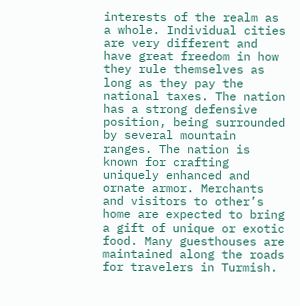interests of the realm as a whole. Individual cities are very different and have great freedom in how they rule themselves as long as they pay the national taxes. The nation has a strong defensive position, being surrounded by several mountain ranges. The nation is known for crafting uniquely enhanced and ornate armor. Merchants and visitors to other’s home are expected to bring a gift of unique or exotic food. Many guesthouses are maintained along the roads for travelers in Turmish.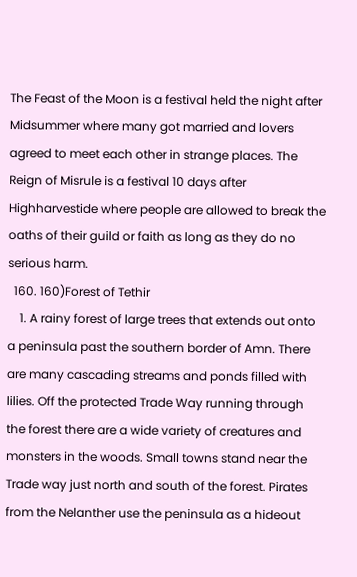The Feast of the Moon is a festival held the night after Midsummer where many got married and lovers agreed to meet each other in strange places. The Reign of Misrule is a festival 10 days after Highharvestide where people are allowed to break the oaths of their guild or faith as long as they do no serious harm.
  160. 160)Forest of Tethir
    1. A rainy forest of large trees that extends out onto a peninsula past the southern border of Amn. There are many cascading streams and ponds filled with lilies. Off the protected Trade Way running through the forest there are a wide variety of creatures and monsters in the woods. Small towns stand near the Trade way just north and south of the forest. Pirates from the Nelanther use the peninsula as a hideout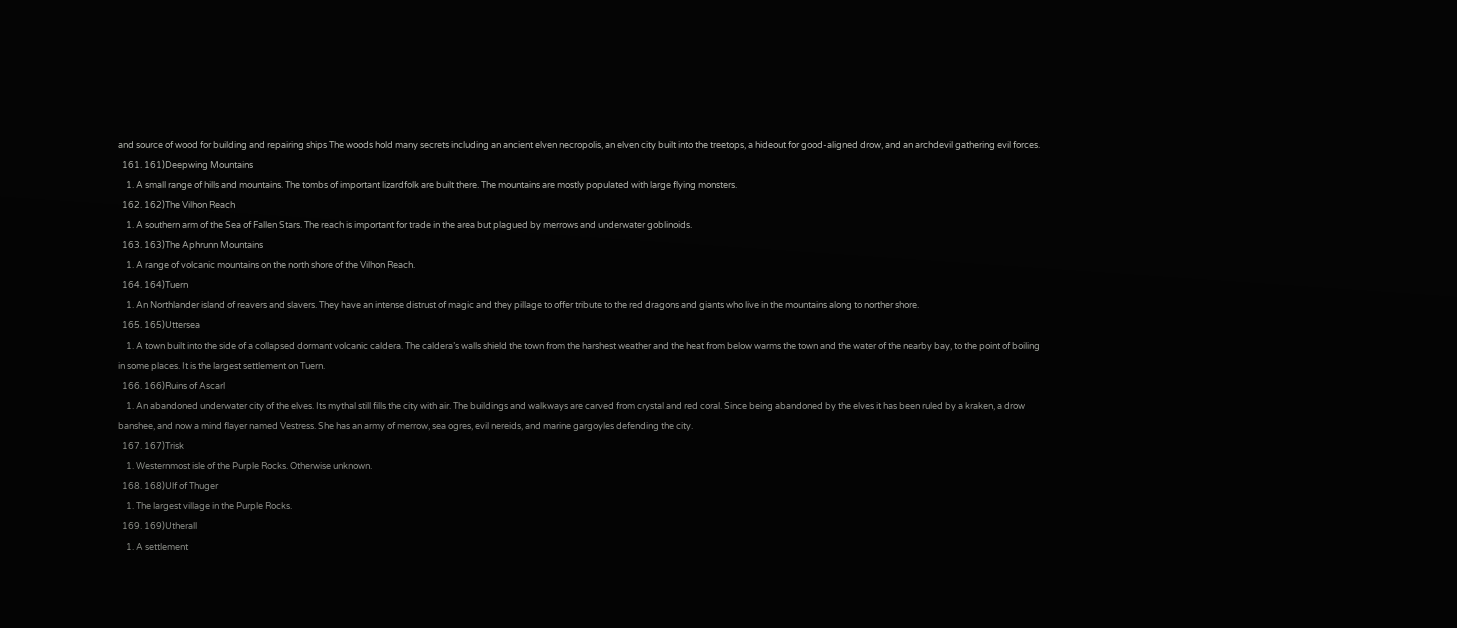and source of wood for building and repairing ships The woods hold many secrets including an ancient elven necropolis, an elven city built into the treetops, a hideout for good-aligned drow, and an archdevil gathering evil forces.
  161. 161)Deepwing Mountains
    1. A small range of hills and mountains. The tombs of important lizardfolk are built there. The mountains are mostly populated with large flying monsters.
  162. 162)The Vilhon Reach
    1. A southern arm of the Sea of Fallen Stars. The reach is important for trade in the area but plagued by merrows and underwater goblinoids.
  163. 163)The Aphrunn Mountains
    1. A range of volcanic mountains on the north shore of the Vilhon Reach.
  164. 164)Tuern
    1. An Northlander island of reavers and slavers. They have an intense distrust of magic and they pillage to offer tribute to the red dragons and giants who live in the mountains along to norther shore.
  165. 165)Uttersea
    1. A town built into the side of a collapsed dormant volcanic caldera. The caldera’s walls shield the town from the harshest weather and the heat from below warms the town and the water of the nearby bay, to the point of boiling in some places. It is the largest settlement on Tuern.
  166. 166)Ruins of Ascarl
    1. An abandoned underwater city of the elves. Its mythal still fills the city with air. The buildings and walkways are carved from crystal and red coral. Since being abandoned by the elves it has been ruled by a kraken, a drow banshee, and now a mind flayer named Vestress. She has an army of merrow, sea ogres, evil nereids, and marine gargoyles defending the city.
  167. 167)Trisk
    1. Westernmost isle of the Purple Rocks. Otherwise unknown.
  168. 168)Ulf of Thuger
    1. The largest village in the Purple Rocks.
  169. 169)Utherall
    1. A settlement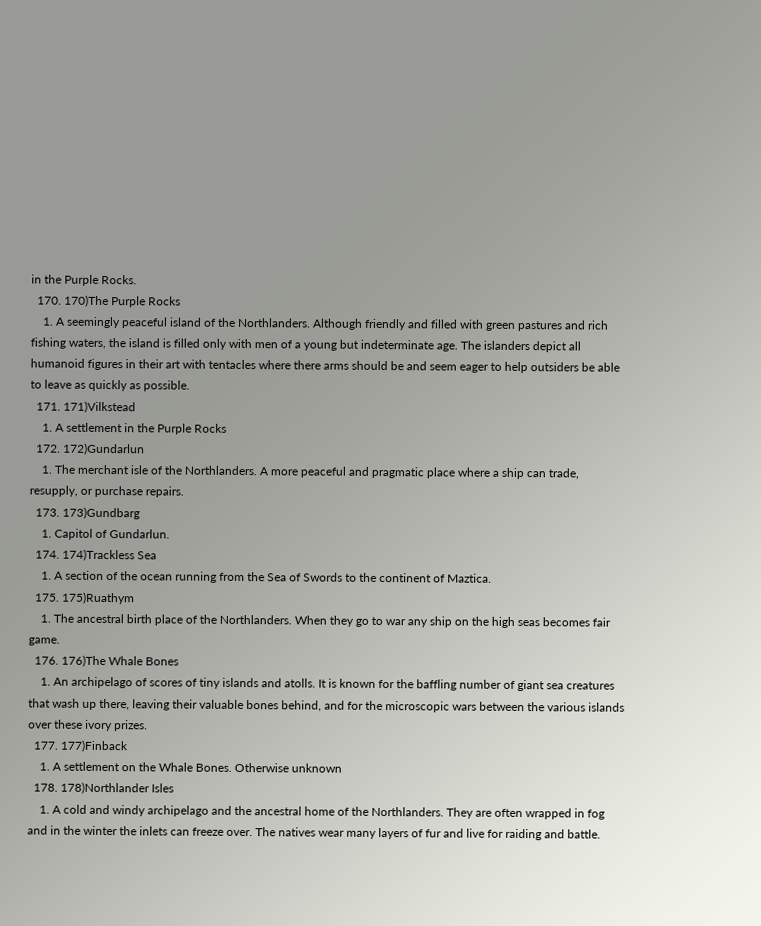in the Purple Rocks.
  170. 170)The Purple Rocks
    1. A seemingly peaceful island of the Northlanders. Although friendly and filled with green pastures and rich fishing waters, the island is filled only with men of a young but indeterminate age. The islanders depict all humanoid figures in their art with tentacles where there arms should be and seem eager to help outsiders be able to leave as quickly as possible.
  171. 171)Vilkstead
    1. A settlement in the Purple Rocks
  172. 172)Gundarlun
    1. The merchant isle of the Northlanders. A more peaceful and pragmatic place where a ship can trade, resupply, or purchase repairs.
  173. 173)Gundbarg
    1. Capitol of Gundarlun.
  174. 174)Trackless Sea
    1. A section of the ocean running from the Sea of Swords to the continent of Maztica.
  175. 175)Ruathym
    1. The ancestral birth place of the Northlanders. When they go to war any ship on the high seas becomes fair game.
  176. 176)The Whale Bones
    1. An archipelago of scores of tiny islands and atolls. It is known for the baffling number of giant sea creatures that wash up there, leaving their valuable bones behind, and for the microscopic wars between the various islands over these ivory prizes.
  177. 177)Finback
    1. A settlement on the Whale Bones. Otherwise unknown
  178. 178)Northlander Isles
    1. A cold and windy archipelago and the ancestral home of the Northlanders. They are often wrapped in fog and in the winter the inlets can freeze over. The natives wear many layers of fur and live for raiding and battle.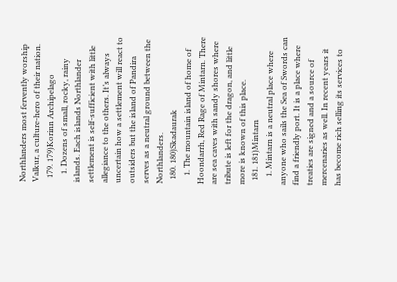Northlanders most fervently worship Valkur, a culture-hero of their nation.
  179. 179)Korinn Archipelago
    1. Dozens of small, rocky, rainy islands. Each islands Northlander settlement is self-sufficient with little allegiance to the others. It’s always uncertain how a settlement will react to outsiders but the island of Pandira serves as a neutral ground between the Northlanders.
  180. 180)Skadaurak
    1. The mountain island of home of Hoondarrh, Red Rage of Mintarn. There are sea caves with sandy shores where tribute is left for the dragon, and little more is known of this place.
  181. 181)Mintarn
    1. Mintarn is a neutral place where anyone who sails the Sea of Swords can find a friendly port. It is a place where treaties are signed and a source of mercenaries as well. In recent years it has become rich selling its services to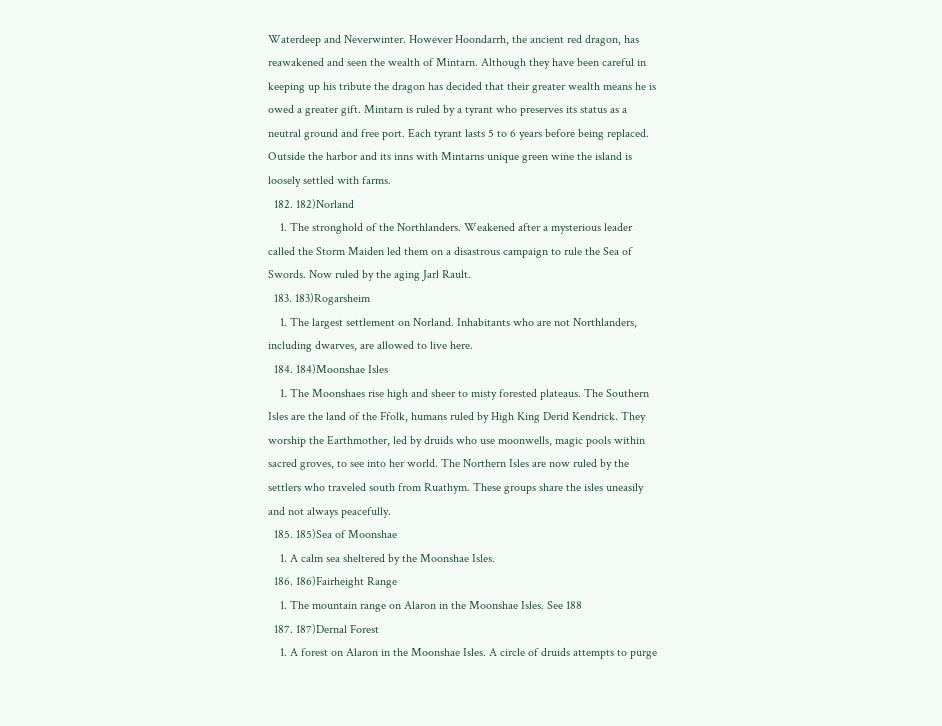Waterdeep and Neverwinter. However Hoondarrh, the ancient red dragon, has reawakened and seen the wealth of Mintarn. Although they have been careful in keeping up his tribute the dragon has decided that their greater wealth means he is owed a greater gift. Mintarn is ruled by a tyrant who preserves its status as a neutral ground and free port. Each tyrant lasts 5 to 6 years before being replaced. Outside the harbor and its inns with Mintarns unique green wine the island is loosely settled with farms.
  182. 182)Norland
    1. The stronghold of the Northlanders. Weakened after a mysterious leader called the Storm Maiden led them on a disastrous campaign to rule the Sea of Swords. Now ruled by the aging Jarl Rault.
  183. 183)Rogarsheim
    1. The largest settlement on Norland. Inhabitants who are not Northlanders, including dwarves, are allowed to live here.
  184. 184)Moonshae Isles
    1. The Moonshaes rise high and sheer to misty forested plateaus. The Southern Isles are the land of the Ffolk, humans ruled by High King Derid Kendrick. They worship the Earthmother, led by druids who use moonwells, magic pools within sacred groves, to see into her world. The Northern Isles are now ruled by the settlers who traveled south from Ruathym. These groups share the isles uneasily and not always peacefully.
  185. 185)Sea of Moonshae
    1. A calm sea sheltered by the Moonshae Isles.
  186. 186)Fairheight Range
    1. The mountain range on Alaron in the Moonshae Isles. See 188
  187. 187)Dernal Forest
    1. A forest on Alaron in the Moonshae Isles. A circle of druids attempts to purge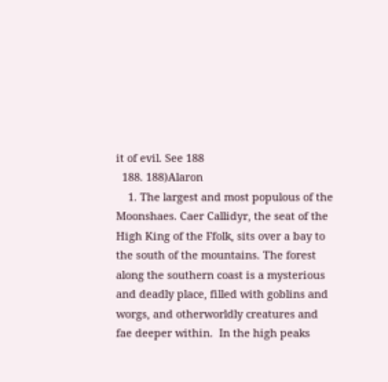it of evil. See 188
  188. 188)Alaron
    1. The largest and most populous of the Moonshaes. Caer Callidyr, the seat of the High King of the Ffolk, sits over a bay to the south of the mountains. The forest along the southern coast is a mysterious and deadly place, filled with goblins and worgs, and otherworldly creatures and fae deeper within.  In the high peaks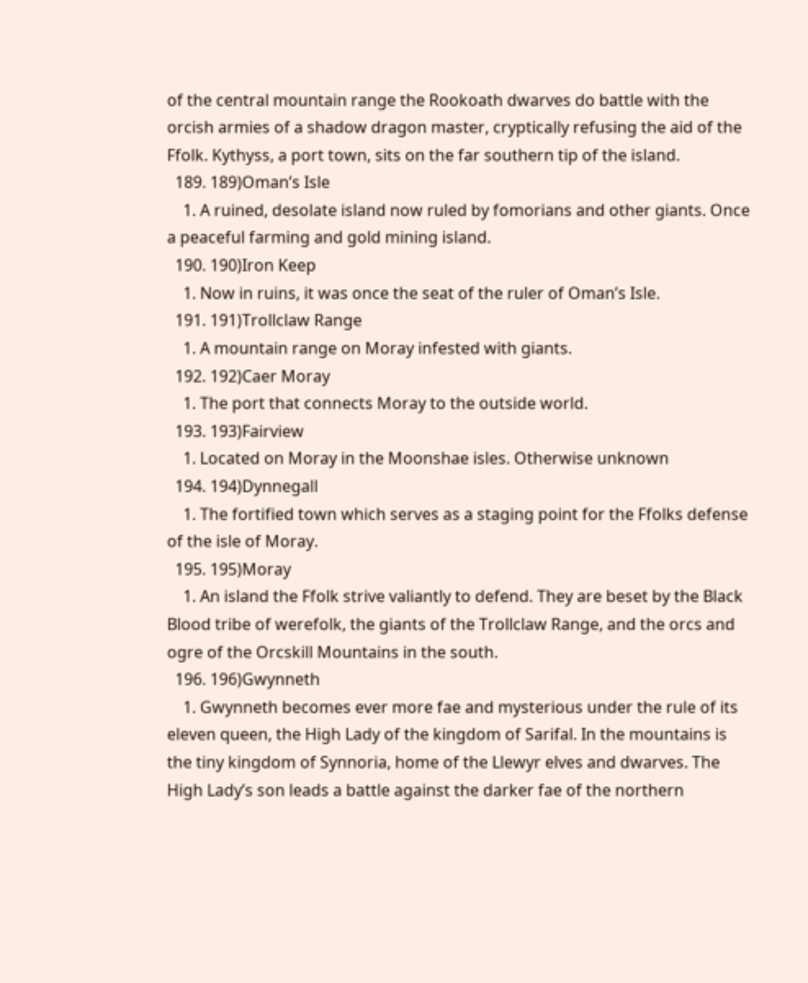of the central mountain range the Rookoath dwarves do battle with the orcish armies of a shadow dragon master, cryptically refusing the aid of the Ffolk. Kythyss, a port town, sits on the far southern tip of the island.
  189. 189)Oman’s Isle
    1. A ruined, desolate island now ruled by fomorians and other giants. Once a peaceful farming and gold mining island.
  190. 190)Iron Keep
    1. Now in ruins, it was once the seat of the ruler of Oman’s Isle.
  191. 191)Trollclaw Range
    1. A mountain range on Moray infested with giants.
  192. 192)Caer Moray
    1. The port that connects Moray to the outside world.
  193. 193)Fairview
    1. Located on Moray in the Moonshae isles. Otherwise unknown
  194. 194)Dynnegall
    1. The fortified town which serves as a staging point for the Ffolks defense of the isle of Moray.
  195. 195)Moray
    1. An island the Ffolk strive valiantly to defend. They are beset by the Black Blood tribe of werefolk, the giants of the Trollclaw Range, and the orcs and ogre of the Orcskill Mountains in the south.
  196. 196)Gwynneth
    1. Gwynneth becomes ever more fae and mysterious under the rule of its eleven queen, the High Lady of the kingdom of Sarifal. In the mountains is the tiny kingdom of Synnoria, home of the Llewyr elves and dwarves. The High Lady’s son leads a battle against the darker fae of the northern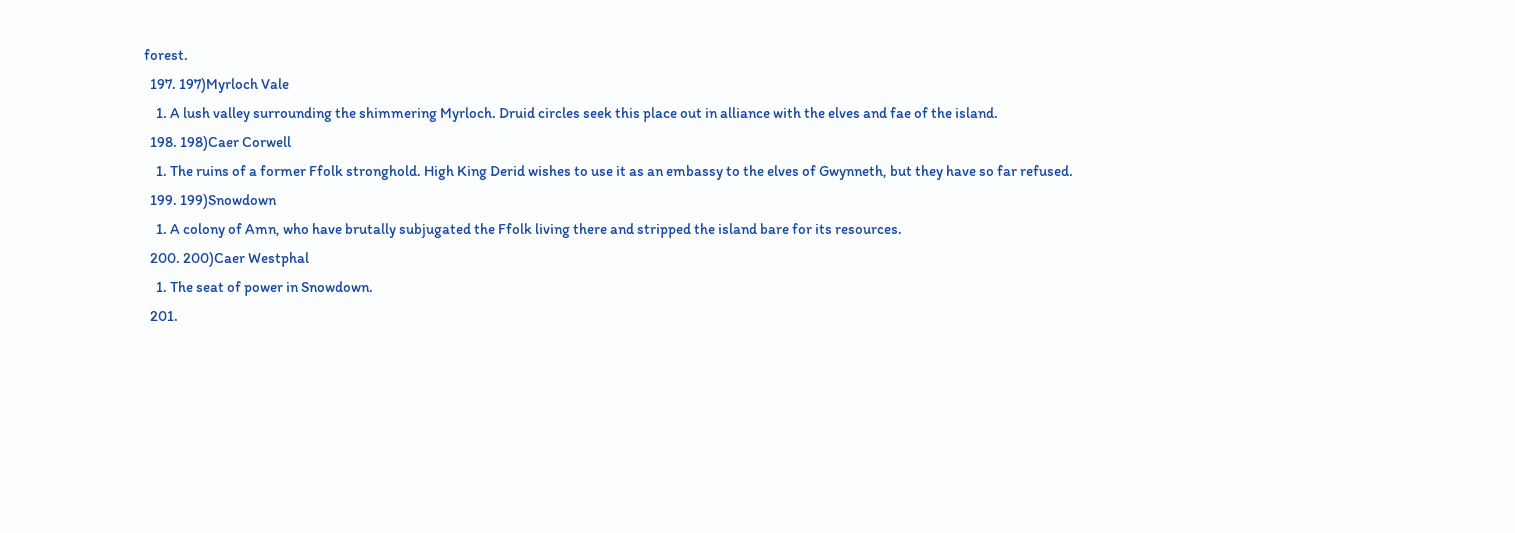forest.
  197. 197)Myrloch Vale
    1. A lush valley surrounding the shimmering Myrloch. Druid circles seek this place out in alliance with the elves and fae of the island.
  198. 198)Caer Corwell
    1. The ruins of a former Ffolk stronghold. High King Derid wishes to use it as an embassy to the elves of Gwynneth, but they have so far refused.
  199. 199)Snowdown
    1. A colony of Amn, who have brutally subjugated the Ffolk living there and stripped the island bare for its resources.
  200. 200)Caer Westphal
    1. The seat of power in Snowdown.
  201.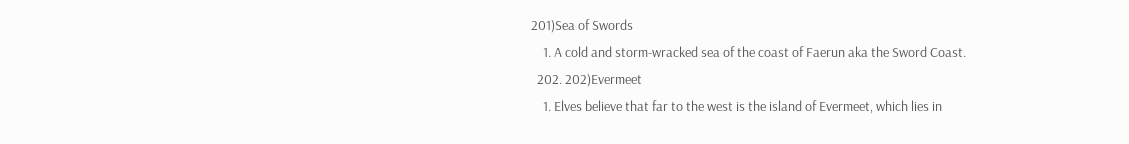201)Sea of Swords
    1. A cold and storm-wracked sea of the coast of Faerun aka the Sword Coast.
  202. 202)Evermeet
    1. Elves believe that far to the west is the island of Evermeet, which lies in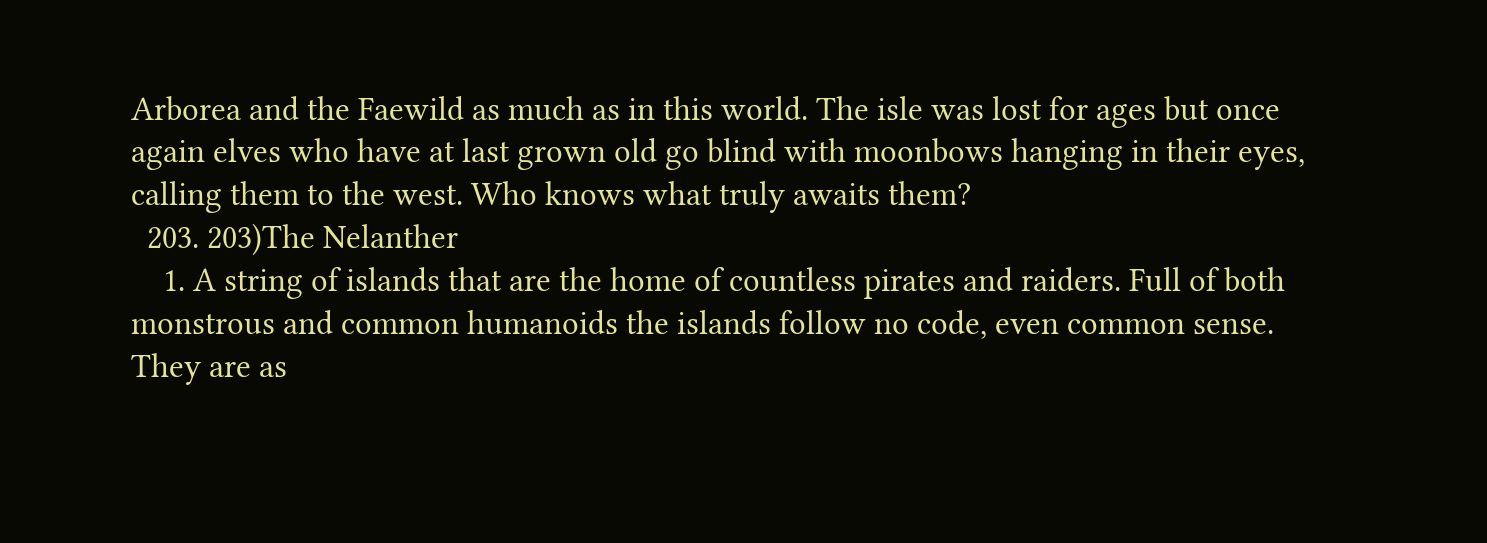Arborea and the Faewild as much as in this world. The isle was lost for ages but once again elves who have at last grown old go blind with moonbows hanging in their eyes, calling them to the west. Who knows what truly awaits them?
  203. 203)The Nelanther
    1. A string of islands that are the home of countless pirates and raiders. Full of both monstrous and common humanoids the islands follow no code, even common sense. They are as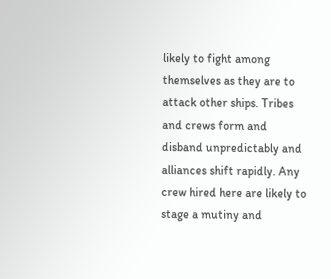likely to fight among themselves as they are to attack other ships. Tribes and crews form and disband unpredictably and alliances shift rapidly. Any crew hired here are likely to stage a mutiny and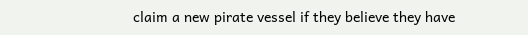claim a new pirate vessel if they believe they have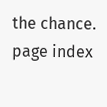the chance.
page index